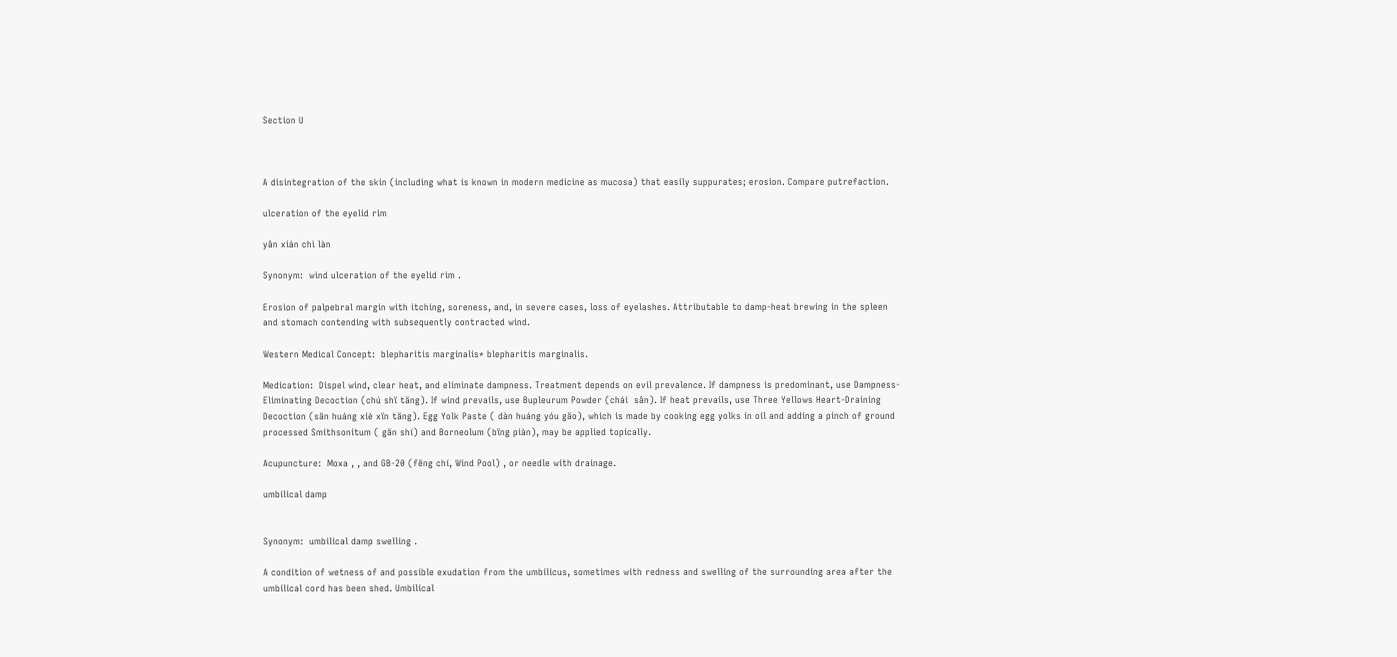Section U



A disintegration of the skin (including what is known in modern medicine as mucosa) that easily suppurates; erosion. Compare putrefaction.

ulceration of the eyelid rim

yân xián chì làn

Synonym:  wind ulceration of the eyelid rim .

Erosion of palpebral margin with itching, soreness, and, in severe cases, loss of eyelashes. Attributable to damp-heat brewing in the spleen and stomach contending with subsequently contracted wind.

Western Medical Concept:  blepharitis marginalis* blepharitis marginalis.

Medication:  Dispel wind, clear heat, and eliminate dampness. Treatment depends on evil prevalence. If dampness is predominant, use Dampness-Eliminating Decoction (chú shï täng). If wind prevails, use Bupleurum Powder (chái  sân). If heat prevails, use Three Yellows Heart-Draining Decoction (sän huáng xiè xïn täng). Egg Yolk Paste ( dàn huáng yóu gäo), which is made by cooking egg yolks in oil and adding a pinch of ground processed Smithsonitum ( gän shí) and Borneolum (bïng piàn), may be applied topically.

Acupuncture:  Moxa , , and GB-20 (fëng chí, Wind Pool) , or needle with drainage.

umbilical damp


Synonym:  umbilical damp swelling .

A condition of wetness of and possible exudation from the umbilicus, sometimes with redness and swelling of the surrounding area after the umbilical cord has been shed. Umbilical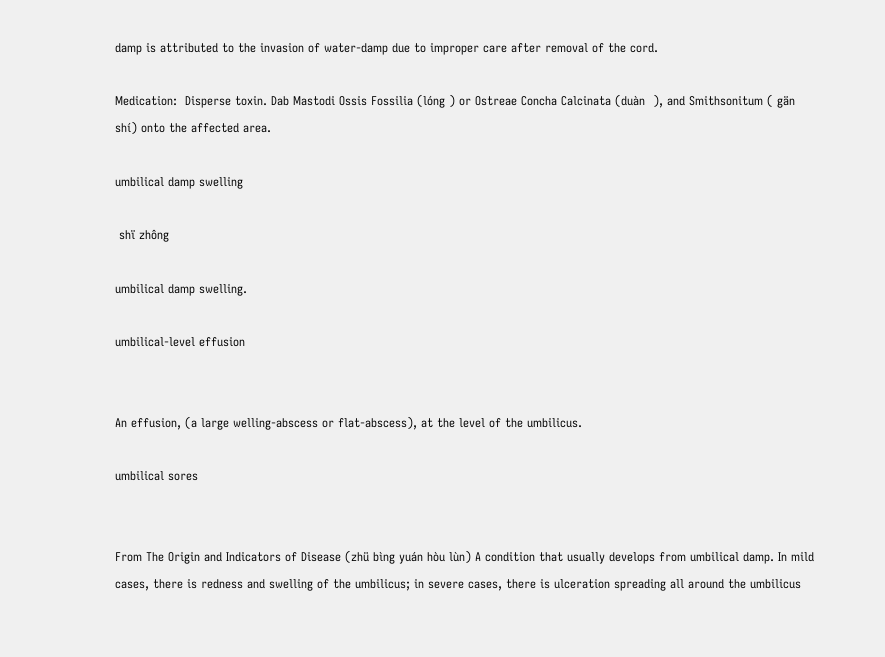damp is attributed to the invasion of water-damp due to improper care after removal of the cord.

Medication:  Disperse toxin. Dab Mastodi Ossis Fossilia (lóng ) or Ostreae Concha Calcinata (duàn  ), and Smithsonitum ( gän shí) onto the affected area.

umbilical damp swelling

 shï zhông

umbilical damp swelling.

umbilical-level effusion


An effusion, (a large welling-abscess or flat-abscess), at the level of the umbilicus.

umbilical sores


From The Origin and Indicators of Disease (zhü bìng yuán hòu lùn) A condition that usually develops from umbilical damp. In mild cases, there is redness and swelling of the umbilicus; in severe cases, there is ulceration spreading all around the umbilicus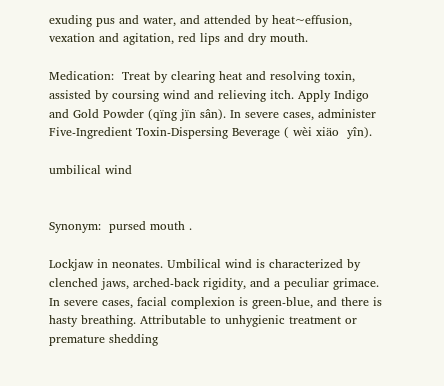exuding pus and water, and attended by heat~effusion, vexation and agitation, red lips and dry mouth.

Medication:  Treat by clearing heat and resolving toxin, assisted by coursing wind and relieving itch. Apply Indigo and Gold Powder (qïng jïn sân). In severe cases, administer Five-Ingredient Toxin-Dispersing Beverage ( wèi xiäo  yîn).

umbilical wind


Synonym:  pursed mouth .

Lockjaw in neonates. Umbilical wind is characterized by clenched jaws, arched-back rigidity, and a peculiar grimace. In severe cases, facial complexion is green-blue, and there is hasty breathing. Attributable to unhygienic treatment or premature shedding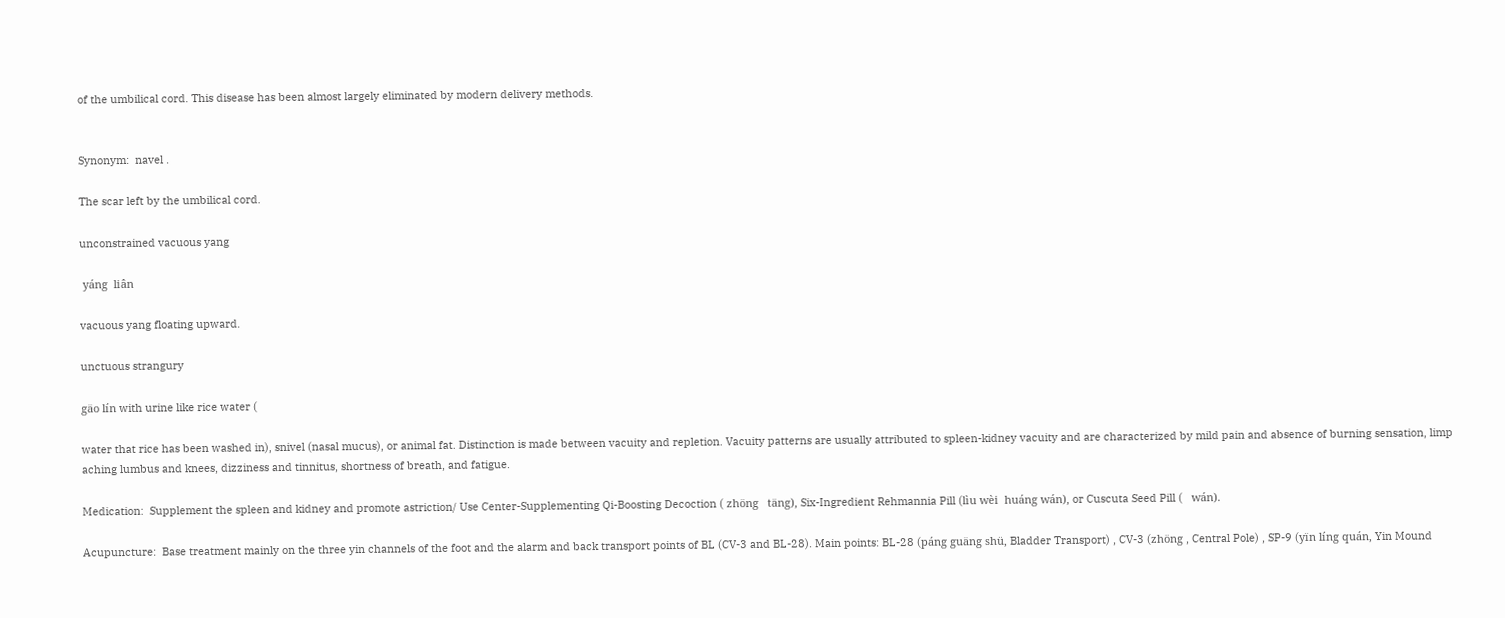of the umbilical cord. This disease has been almost largely eliminated by modern delivery methods.


Synonym:  navel .

The scar left by the umbilical cord.

unconstrained vacuous yang

 yáng  liân

vacuous yang floating upward.

unctuous strangury

gäo lín with urine like rice water (

water that rice has been washed in), snivel (nasal mucus), or animal fat. Distinction is made between vacuity and repletion. Vacuity patterns are usually attributed to spleen-kidney vacuity and are characterized by mild pain and absence of burning sensation, limp aching lumbus and knees, dizziness and tinnitus, shortness of breath, and fatigue.

Medication:  Supplement the spleen and kidney and promote astriction/ Use Center-Supplementing Qi-Boosting Decoction ( zhöng   täng), Six-Ingredient Rehmannia Pill (lìu wèi  huáng wán), or Cuscuta Seed Pill (   wán).

Acupuncture:  Base treatment mainly on the three yin channels of the foot and the alarm and back transport points of BL (CV-3 and BL-28). Main points: BL-28 (páng guäng shü, Bladder Transport) , CV-3 (zhöng , Central Pole) , SP-9 (yïn líng quán, Yin Mound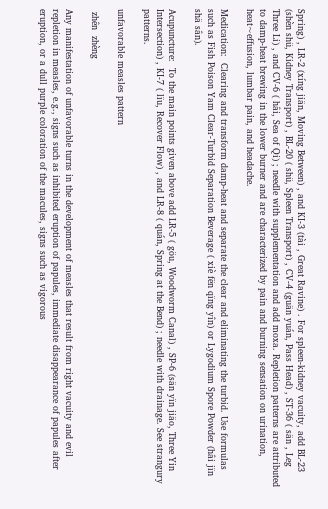Spring) , LR-2 (xíng jiän, Moving Between) , and KI-3 (tài , Great Ravine) . For spleen-kidney vacuity, add BL-23 (shèn shü, Kidney Transport) , BL-20 ( shü, Spleen Transport) , CV-4 (guän yuán, Pass Head) , ST-36 ( sän , Leg Three Li) , and CV-6 ( hâi, Sea of Qi) ; needle with supplementation and add moxa. Repletion patterns are attributed to damp-heat brewing in the lower burner and are characterized by pain and burning sensation on urination, heat~effusion, lumbar pain, and headache.

Medication:  Clearing and transform damp-heat and separate the clear and eliminating the turbid. Use formulas such as Fish Poison Yam Clear-Turbid Separation Beverage ( xiè fën qïng yîn) or Lygodium Spore Powder (hâi jïn shä sân).

Acupuncture:  To the main points given above add LR-5 ( göu, Woodworm Canal) , SP-6 (sän yïn jiäo, Three Yin Intersection) , KI-7 ( lïu, Recover Flow) , and LR-8 ( quán, Spring at the Bend) ; needle with drainage. See strangury patterns.

unfavorable measles pattern

 zhên  zhèng

Any manifestation of unfavorable turns in the development of measles that result from right vacuity and evil repletion in measles, e.g., signs such as inhibited eruption of papules, immediate disappearance of papules after eruption, or a dull purple coloration of the macules, signs such as vigorous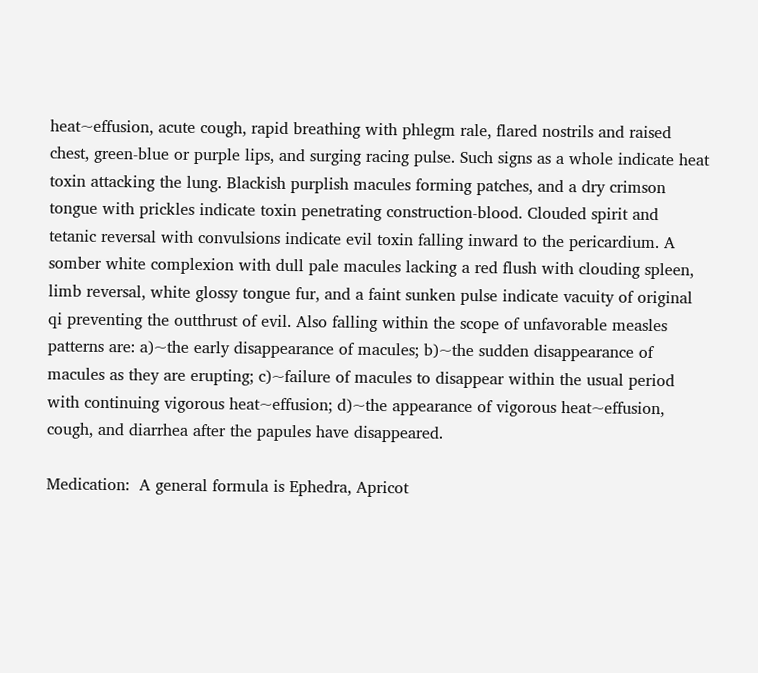heat~effusion, acute cough, rapid breathing with phlegm rale, flared nostrils and raised chest, green-blue or purple lips, and surging racing pulse. Such signs as a whole indicate heat toxin attacking the lung. Blackish purplish macules forming patches, and a dry crimson tongue with prickles indicate toxin penetrating construction-blood. Clouded spirit and tetanic reversal with convulsions indicate evil toxin falling inward to the pericardium. A somber white complexion with dull pale macules lacking a red flush with clouding spleen, limb reversal, white glossy tongue fur, and a faint sunken pulse indicate vacuity of original qi preventing the outthrust of evil. Also falling within the scope of unfavorable measles patterns are: a)~the early disappearance of macules; b)~the sudden disappearance of macules as they are erupting; c)~failure of macules to disappear within the usual period with continuing vigorous heat~effusion; d)~the appearance of vigorous heat~effusion, cough, and diarrhea after the papules have disappeared.

Medication:  A general formula is Ephedra, Apricot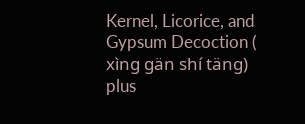Kernel, Licorice, and Gypsum Decoction ( xìng gän shí täng) plus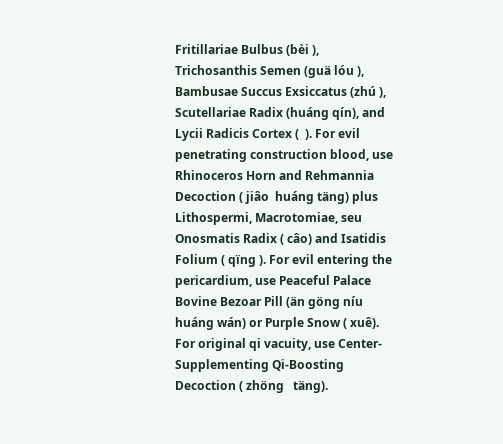Fritillariae Bulbus (bèi ), Trichosanthis Semen (guä lóu ), Bambusae Succus Exsiccatus (zhú ), Scutellariae Radix (huáng qín), and Lycii Radicis Cortex (  ). For evil penetrating construction blood, use Rhinoceros Horn and Rehmannia Decoction ( jiâo  huáng täng) plus Lithospermi, Macrotomiae, seu Onosmatis Radix ( câo) and Isatidis Folium ( qïng ). For evil entering the pericardium, use Peaceful Palace Bovine Bezoar Pill (än göng níu huáng wán) or Purple Snow ( xuê). For original qi vacuity, use Center-Supplementing Qi-Boosting Decoction ( zhöng   täng).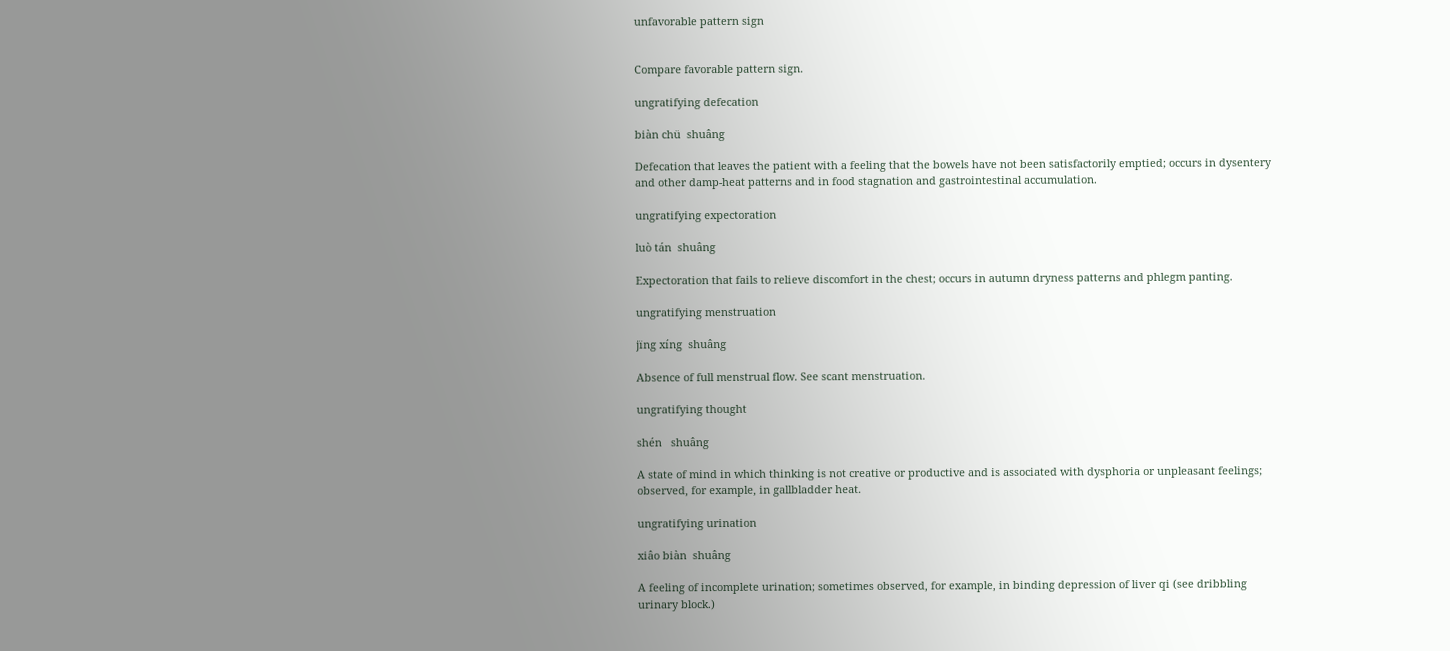unfavorable pattern sign


Compare favorable pattern sign.

ungratifying defecation

biàn chü  shuâng

Defecation that leaves the patient with a feeling that the bowels have not been satisfactorily emptied; occurs in dysentery and other damp-heat patterns and in food stagnation and gastrointestinal accumulation.

ungratifying expectoration

luò tán  shuâng

Expectoration that fails to relieve discomfort in the chest; occurs in autumn dryness patterns and phlegm panting.

ungratifying menstruation

jïng xíng  shuâng

Absence of full menstrual flow. See scant menstruation.

ungratifying thought

shén   shuâng

A state of mind in which thinking is not creative or productive and is associated with dysphoria or unpleasant feelings; observed, for example, in gallbladder heat.

ungratifying urination

xiâo biàn  shuâng

A feeling of incomplete urination; sometimes observed, for example, in binding depression of liver qi (see dribbling urinary block.)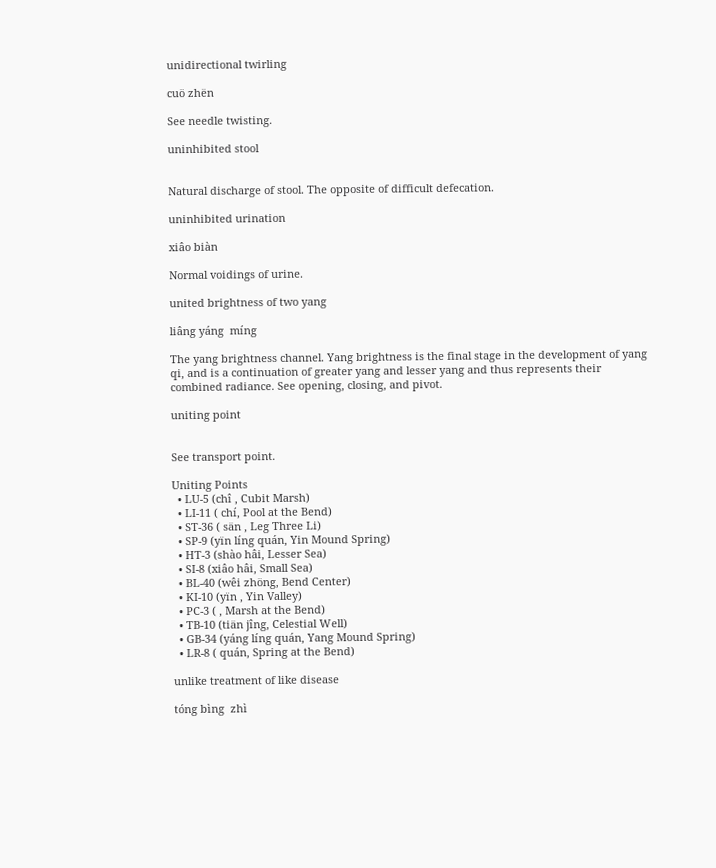unidirectional twirling

cuö zhën

See needle twisting.

uninhibited stool


Natural discharge of stool. The opposite of difficult defecation.

uninhibited urination

xiâo biàn

Normal voidings of urine.

united brightness of two yang

liâng yáng  míng

The yang brightness channel. Yang brightness is the final stage in the development of yang qi, and is a continuation of greater yang and lesser yang and thus represents their combined radiance. See opening, closing, and pivot.

uniting point


See transport point.

Uniting Points
  • LU-5 (chî , Cubit Marsh)
  • LI-11 ( chí, Pool at the Bend)
  • ST-36 ( sän , Leg Three Li)
  • SP-9 (yïn líng quán, Yin Mound Spring)
  • HT-3 (shào hâi, Lesser Sea)
  • SI-8 (xiâo hâi, Small Sea)
  • BL-40 (wêi zhöng, Bend Center)
  • KI-10 (yïn , Yin Valley)
  • PC-3 ( , Marsh at the Bend)
  • TB-10 (tiän jîng, Celestial Well)
  • GB-34 (yáng líng quán, Yang Mound Spring)
  • LR-8 ( quán, Spring at the Bend)

unlike treatment of like disease

tóng bìng  zhì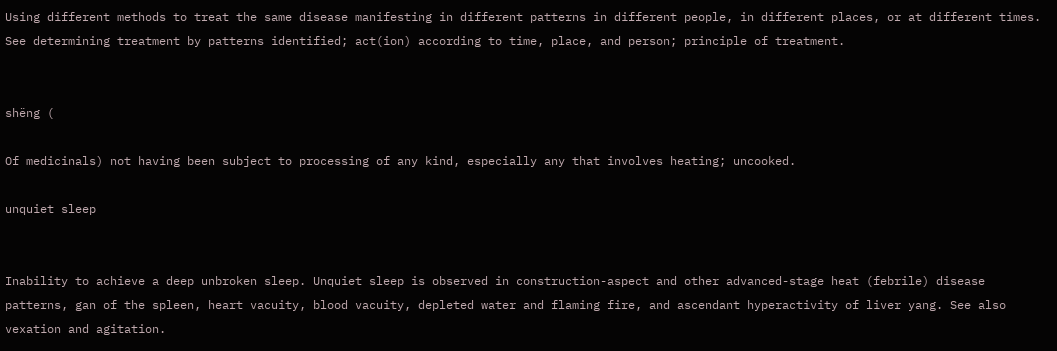Using different methods to treat the same disease manifesting in different patterns in different people, in different places, or at different times. See determining treatment by patterns identified; act(ion) according to time, place, and person; principle of treatment.


shëng (

Of medicinals) not having been subject to processing of any kind, especially any that involves heating; uncooked.

unquiet sleep


Inability to achieve a deep unbroken sleep. Unquiet sleep is observed in construction-aspect and other advanced-stage heat (febrile) disease patterns, gan of the spleen, heart vacuity, blood vacuity, depleted water and flaming fire, and ascendant hyperactivity of liver yang. See also vexation and agitation.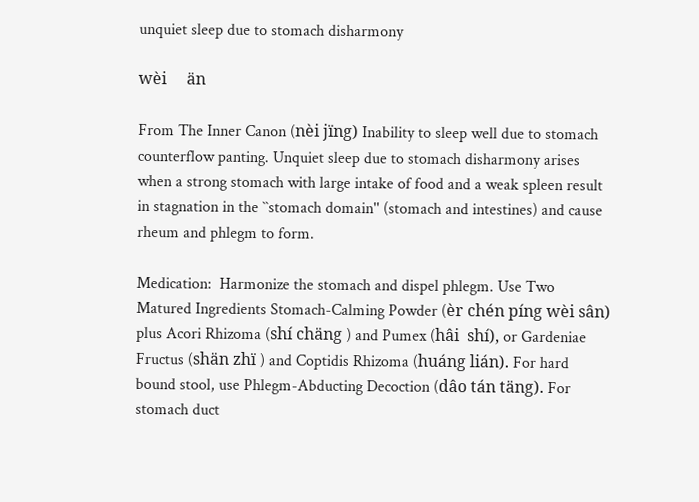unquiet sleep due to stomach disharmony

wèi     än

From The Inner Canon (nèi jïng) Inability to sleep well due to stomach counterflow panting. Unquiet sleep due to stomach disharmony arises when a strong stomach with large intake of food and a weak spleen result in stagnation in the ``stomach domain'' (stomach and intestines) and cause rheum and phlegm to form.

Medication:  Harmonize the stomach and dispel phlegm. Use Two Matured Ingredients Stomach-Calming Powder (èr chén píng wèi sân) plus Acori Rhizoma (shí chäng ) and Pumex (hâi  shí), or Gardeniae Fructus (shän zhï ) and Coptidis Rhizoma (huáng lián). For hard bound stool, use Phlegm-Abducting Decoction (dâo tán täng). For stomach duct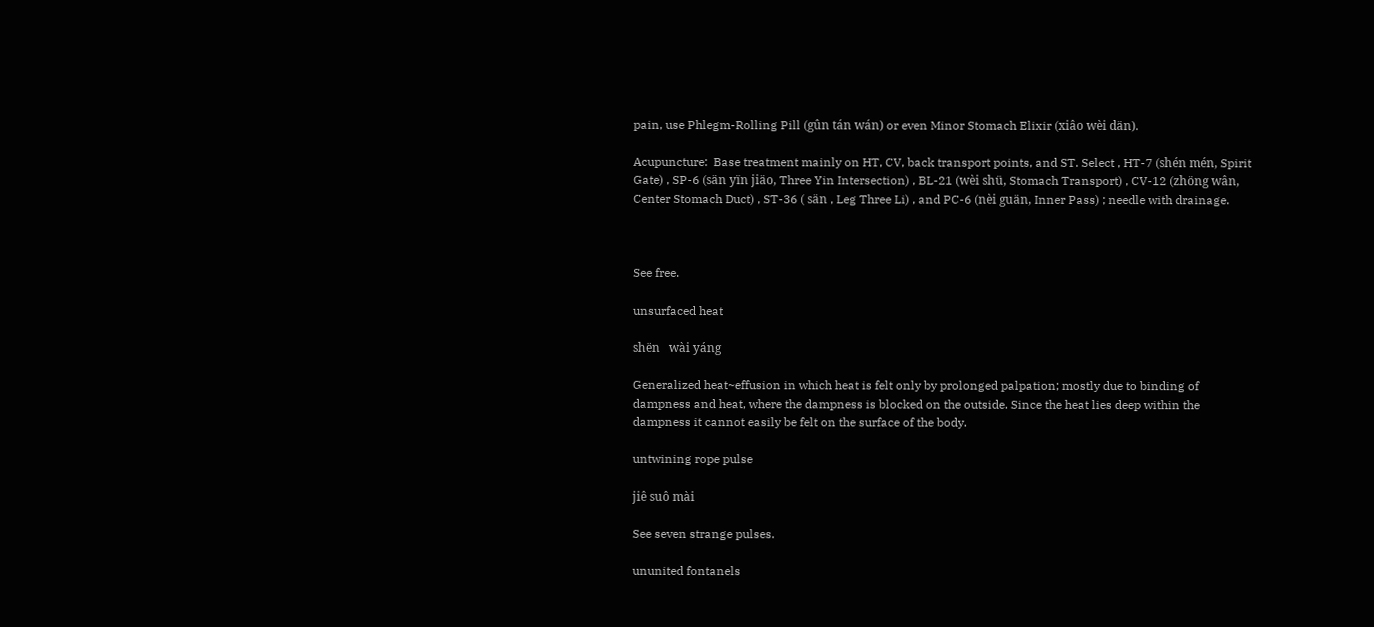pain, use Phlegm-Rolling Pill (gûn tán wán) or even Minor Stomach Elixir (xiâo wèi dän).

Acupuncture:  Base treatment mainly on HT, CV, back transport points, and ST. Select , HT-7 (shén mén, Spirit Gate) , SP-6 (sän yïn jiäo, Three Yin Intersection) , BL-21 (wèi shü, Stomach Transport) , CV-12 (zhöng wân, Center Stomach Duct) , ST-36 ( sän , Leg Three Li) , and PC-6 (nèi guän, Inner Pass) ; needle with drainage.



See free.

unsurfaced heat

shën   wài yáng

Generalized heat~effusion in which heat is felt only by prolonged palpation; mostly due to binding of dampness and heat, where the dampness is blocked on the outside. Since the heat lies deep within the dampness it cannot easily be felt on the surface of the body.

untwining rope pulse

jiê suô mài

See seven strange pulses.

ununited fontanels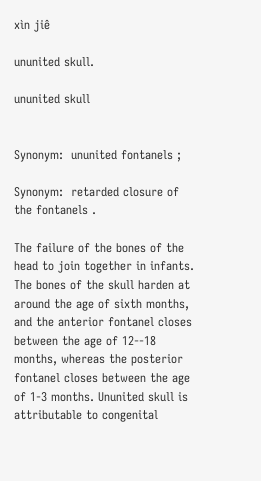xìn jiê

ununited skull.

ununited skull


Synonym:  ununited fontanels ;

Synonym:  retarded closure of the fontanels .

The failure of the bones of the head to join together in infants. The bones of the skull harden at around the age of sixth months, and the anterior fontanel closes between the age of 12--18 months, whereas the posterior fontanel closes between the age of 1-3 months. Ununited skull is attributable to congenital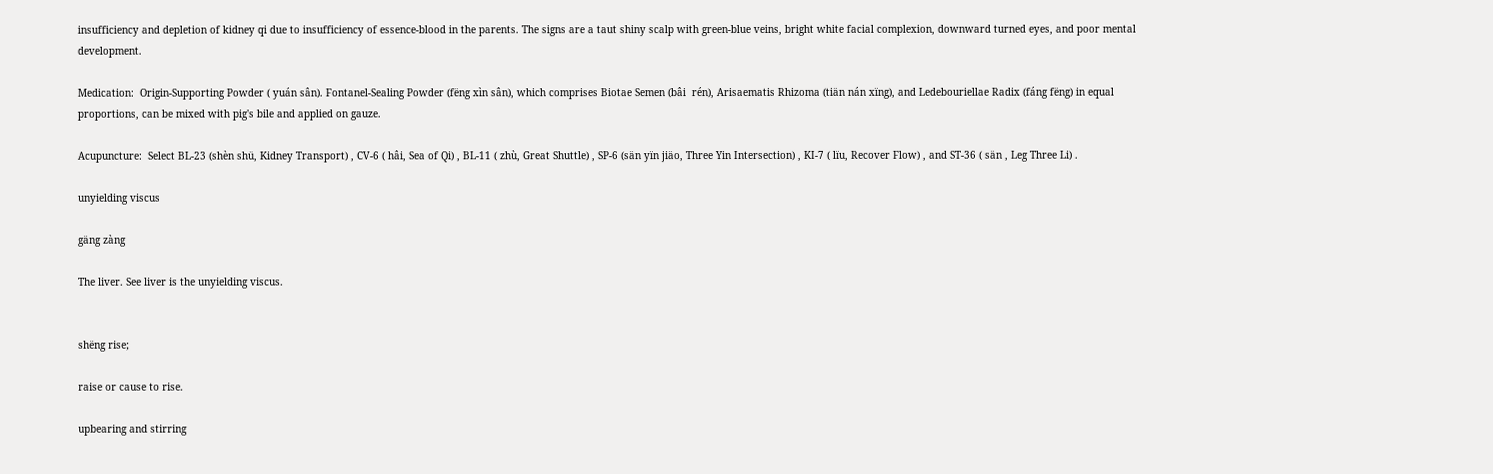insufficiency and depletion of kidney qi due to insufficiency of essence-blood in the parents. The signs are a taut shiny scalp with green-blue veins, bright white facial complexion, downward turned eyes, and poor mental development.

Medication:  Origin-Supporting Powder ( yuán sân). Fontanel-Sealing Powder (fëng xìn sân), which comprises Biotae Semen (bâi  rén), Arisaematis Rhizoma (tiän nán xïng), and Ledebouriellae Radix (fáng fëng) in equal proportions, can be mixed with pig's bile and applied on gauze.

Acupuncture:  Select BL-23 (shèn shü, Kidney Transport) , CV-6 ( hâi, Sea of Qi) , BL-11 ( zhù, Great Shuttle) , SP-6 (sän yïn jiäo, Three Yin Intersection) , KI-7 ( lïu, Recover Flow) , and ST-36 ( sän , Leg Three Li) .

unyielding viscus

gäng zàng

The liver. See liver is the unyielding viscus.


shëng rise;

raise or cause to rise.

upbearing and stirring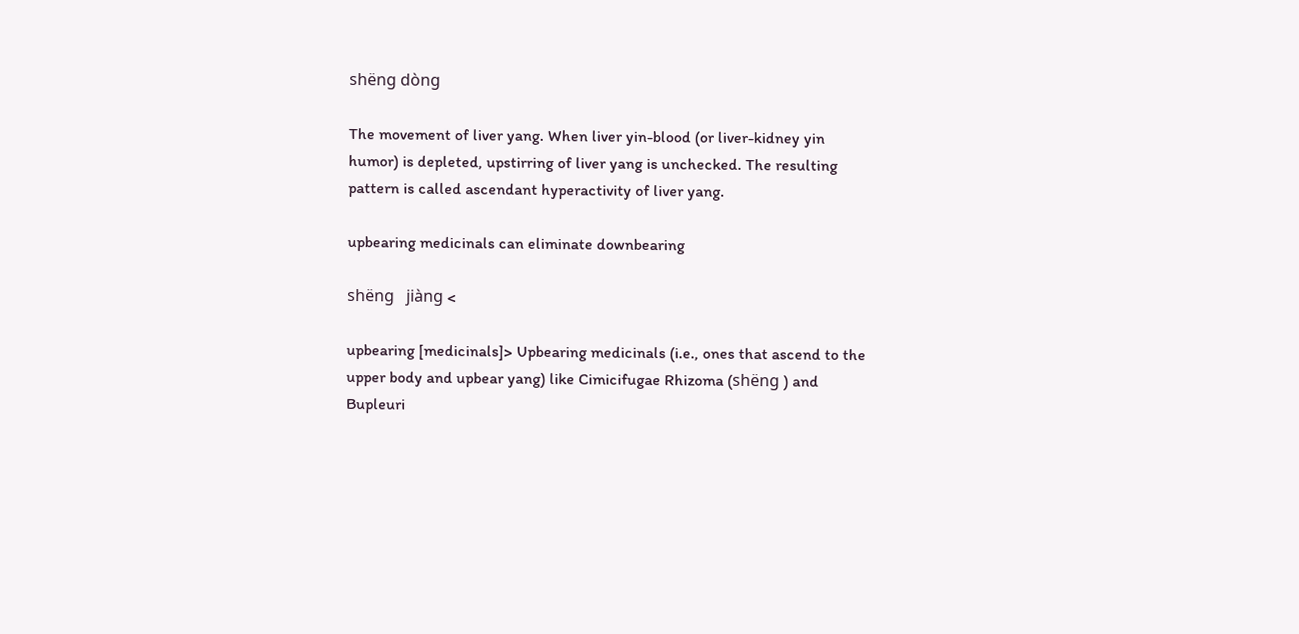shëng dòng

The movement of liver yang. When liver yin-blood (or liver-kidney yin humor) is depleted, upstirring of liver yang is unchecked. The resulting pattern is called ascendant hyperactivity of liver yang.

upbearing medicinals can eliminate downbearing

shëng   jiàng <

upbearing [medicinals]> Upbearing medicinals (i.e., ones that ascend to the upper body and upbear yang) like Cimicifugae Rhizoma (shëng ) and Bupleuri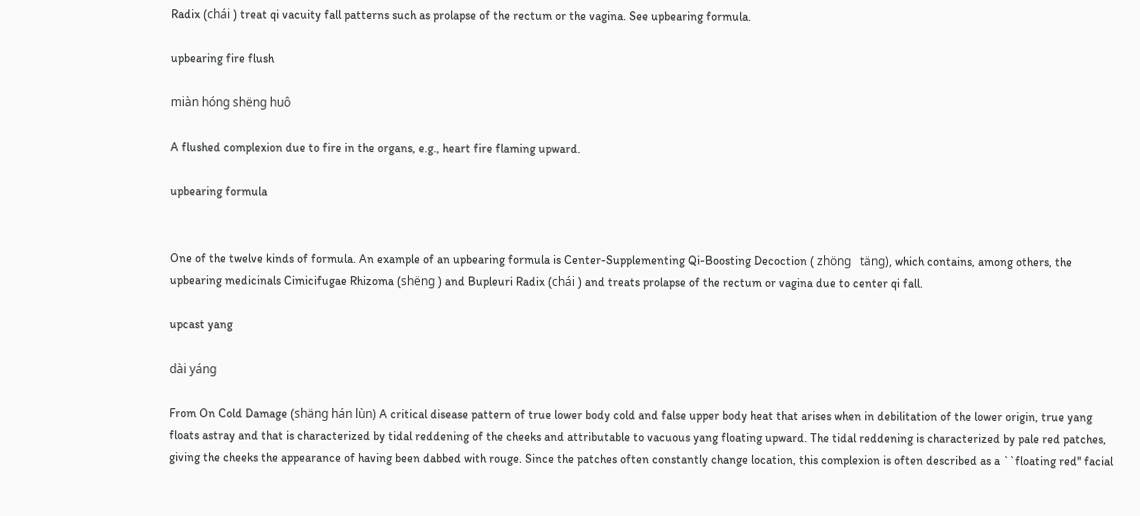Radix (chái ) treat qi vacuity fall patterns such as prolapse of the rectum or the vagina. See upbearing formula.

upbearing fire flush

miàn hóng shëng huô

A flushed complexion due to fire in the organs, e.g., heart fire flaming upward.

upbearing formula


One of the twelve kinds of formula. An example of an upbearing formula is Center-Supplementing Qi-Boosting Decoction ( zhöng   täng), which contains, among others, the upbearing medicinals Cimicifugae Rhizoma (shëng ) and Bupleuri Radix (chái ) and treats prolapse of the rectum or vagina due to center qi fall.

upcast yang

dài yáng

From On Cold Damage (shäng hán lùn) A critical disease pattern of true lower body cold and false upper body heat that arises when in debilitation of the lower origin, true yang floats astray and that is characterized by tidal reddening of the cheeks and attributable to vacuous yang floating upward. The tidal reddening is characterized by pale red patches, giving the cheeks the appearance of having been dabbed with rouge. Since the patches often constantly change location, this complexion is often described as a ``floating red'' facial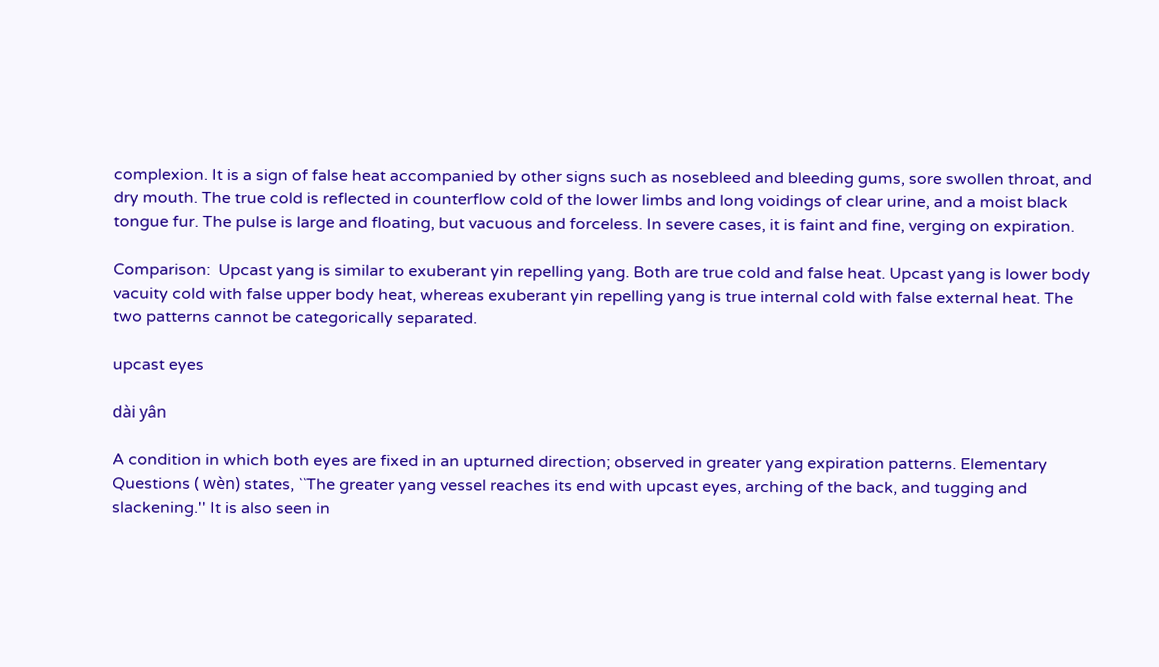complexion. It is a sign of false heat accompanied by other signs such as nosebleed and bleeding gums, sore swollen throat, and dry mouth. The true cold is reflected in counterflow cold of the lower limbs and long voidings of clear urine, and a moist black tongue fur. The pulse is large and floating, but vacuous and forceless. In severe cases, it is faint and fine, verging on expiration.

Comparison:  Upcast yang is similar to exuberant yin repelling yang. Both are true cold and false heat. Upcast yang is lower body vacuity cold with false upper body heat, whereas exuberant yin repelling yang is true internal cold with false external heat. The two patterns cannot be categorically separated.

upcast eyes

dài yân

A condition in which both eyes are fixed in an upturned direction; observed in greater yang expiration patterns. Elementary Questions ( wèn) states, ``The greater yang vessel reaches its end with upcast eyes, arching of the back, and tugging and slackening.'' It is also seen in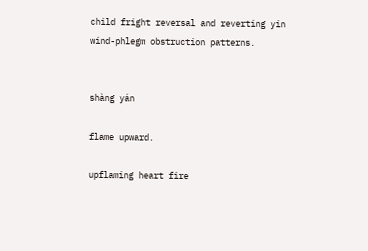child fright reversal and reverting yin wind-phlegm obstruction patterns.


shàng yán

flame upward.

upflaming heart fire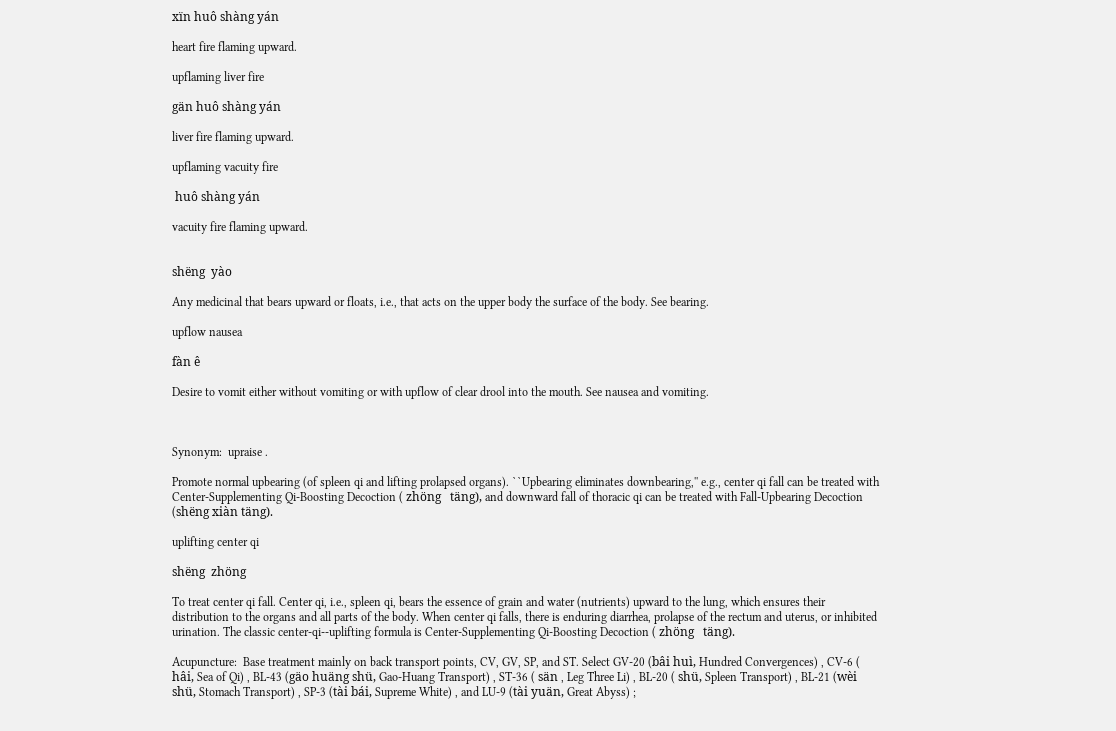xïn huô shàng yán

heart fire flaming upward.

upflaming liver fire

gän huô shàng yán

liver fire flaming upward.

upflaming vacuity fire

 huô shàng yán

vacuity fire flaming upward.


shëng  yào

Any medicinal that bears upward or floats, i.e., that acts on the upper body the surface of the body. See bearing.

upflow nausea

fàn ê

Desire to vomit either without vomiting or with upflow of clear drool into the mouth. See nausea and vomiting.



Synonym:  upraise .

Promote normal upbearing (of spleen qi and lifting prolapsed organs). ``Upbearing eliminates downbearing,'' e.g., center qi fall can be treated with Center-Supplementing Qi-Boosting Decoction ( zhöng   täng), and downward fall of thoracic qi can be treated with Fall-Upbearing Decoction (shëng xiàn täng).

uplifting center qi

shëng  zhöng

To treat center qi fall. Center qi, i.e., spleen qi, bears the essence of grain and water (nutrients) upward to the lung, which ensures their distribution to the organs and all parts of the body. When center qi falls, there is enduring diarrhea, prolapse of the rectum and uterus, or inhibited urination. The classic center-qi--uplifting formula is Center-Supplementing Qi-Boosting Decoction ( zhöng   täng).

Acupuncture:  Base treatment mainly on back transport points, CV, GV, SP, and ST. Select GV-20 (bâi huì, Hundred Convergences) , CV-6 ( hâi, Sea of Qi) , BL-43 (gäo huäng shü, Gao-Huang Transport) , ST-36 ( sän , Leg Three Li) , BL-20 ( shü, Spleen Transport) , BL-21 (wèi shü, Stomach Transport) , SP-3 (tài bái, Supreme White) , and LU-9 (tài yuän, Great Abyss) ;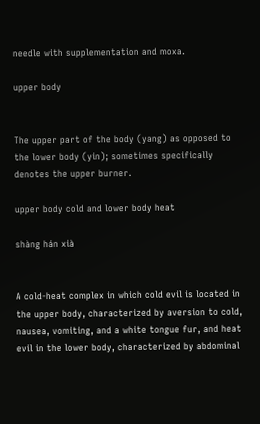needle with supplementation and moxa.

upper body


The upper part of the body (yang) as opposed to the lower body (yin); sometimes specifically denotes the upper burner.

upper body cold and lower body heat

shàng hán xià


A cold-heat complex in which cold evil is located in the upper body, characterized by aversion to cold, nausea, vomiting, and a white tongue fur, and heat evil in the lower body, characterized by abdominal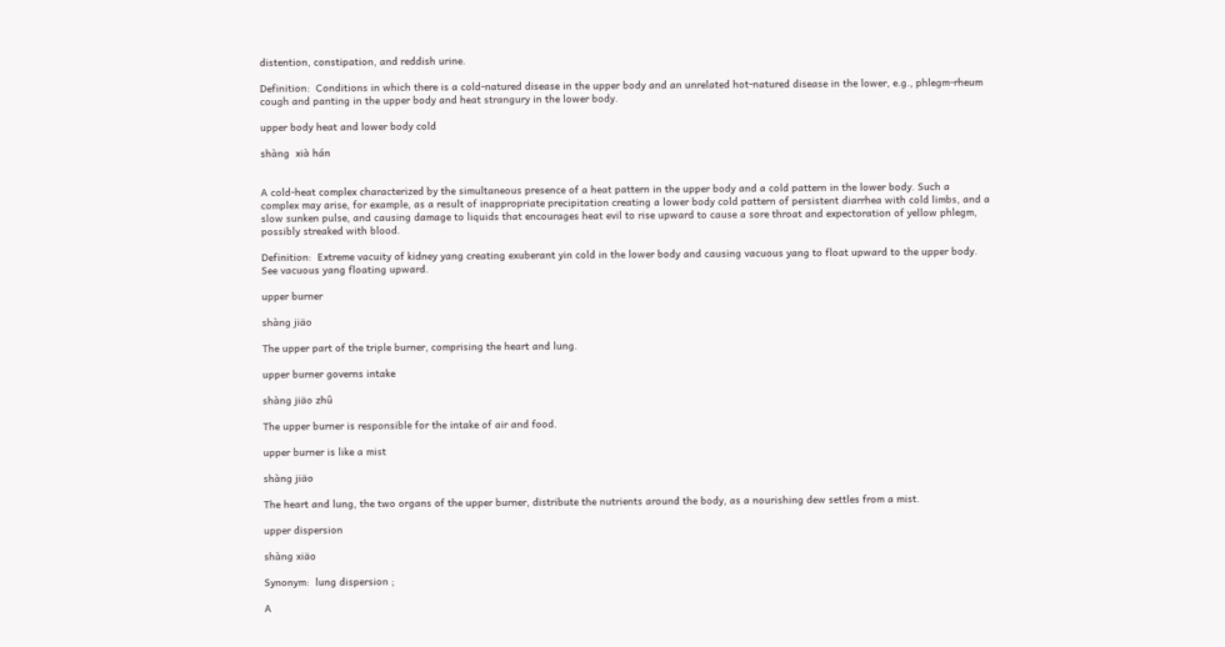distention, constipation, and reddish urine.

Definition:  Conditions in which there is a cold-natured disease in the upper body and an unrelated hot-natured disease in the lower, e.g., phlegm-rheum cough and panting in the upper body and heat strangury in the lower body.

upper body heat and lower body cold

shàng  xià hán


A cold-heat complex characterized by the simultaneous presence of a heat pattern in the upper body and a cold pattern in the lower body. Such a complex may arise, for example, as a result of inappropriate precipitation creating a lower body cold pattern of persistent diarrhea with cold limbs, and a slow sunken pulse, and causing damage to liquids that encourages heat evil to rise upward to cause a sore throat and expectoration of yellow phlegm, possibly streaked with blood.

Definition:  Extreme vacuity of kidney yang creating exuberant yin cold in the lower body and causing vacuous yang to float upward to the upper body. See vacuous yang floating upward.

upper burner

shàng jiäo

The upper part of the triple burner, comprising the heart and lung.

upper burner governs intake

shàng jiäo zhû

The upper burner is responsible for the intake of air and food.

upper burner is like a mist

shàng jiäo

The heart and lung, the two organs of the upper burner, distribute the nutrients around the body, as a nourishing dew settles from a mist.

upper dispersion

shàng xiäo

Synonym:  lung dispersion ;

A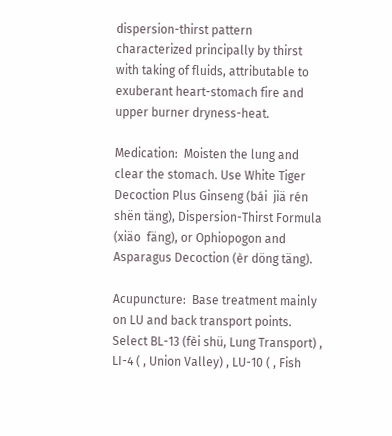dispersion-thirst pattern characterized principally by thirst with taking of fluids, attributable to exuberant heart-stomach fire and upper burner dryness-heat.

Medication:  Moisten the lung and clear the stomach. Use White Tiger Decoction Plus Ginseng (bái  jiä rén shën täng), Dispersion-Thirst Formula (xiäo  fäng), or Ophiopogon and Asparagus Decoction (èr döng täng).

Acupuncture:  Base treatment mainly on LU and back transport points. Select BL-13 (fèi shü, Lung Transport) , LI-4 ( , Union Valley) , LU-10 ( , Fish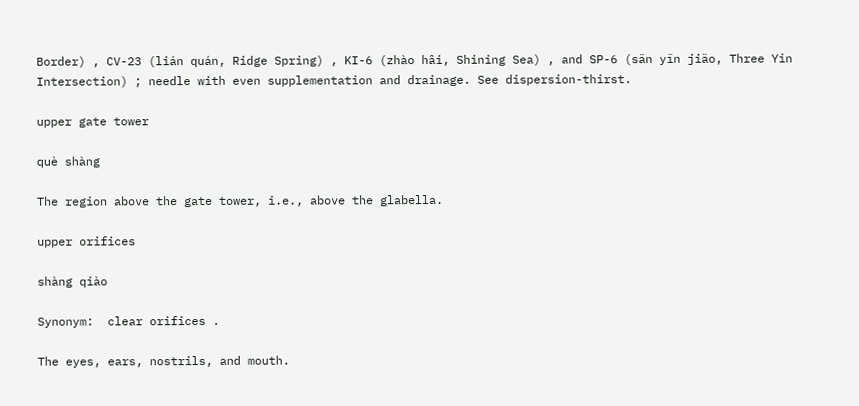Border) , CV-23 (lián quán, Ridge Spring) , KI-6 (zhào hâi, Shining Sea) , and SP-6 (sän yïn jiäo, Three Yin Intersection) ; needle with even supplementation and drainage. See dispersion-thirst.

upper gate tower

què shàng

The region above the gate tower, i.e., above the glabella.

upper orifices

shàng qiào

Synonym:  clear orifices .

The eyes, ears, nostrils, and mouth.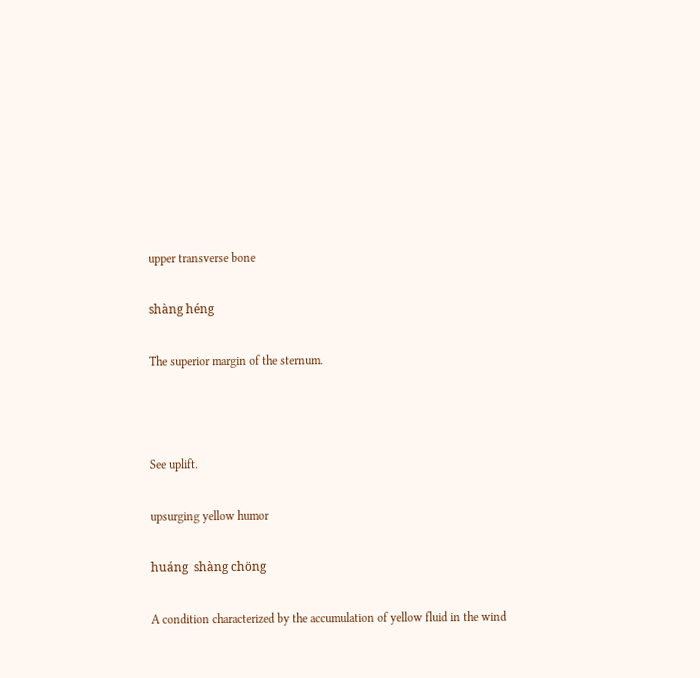upper transverse bone

shàng héng

The superior margin of the sternum.



See uplift.

upsurging yellow humor

huáng  shàng chöng

A condition characterized by the accumulation of yellow fluid in the wind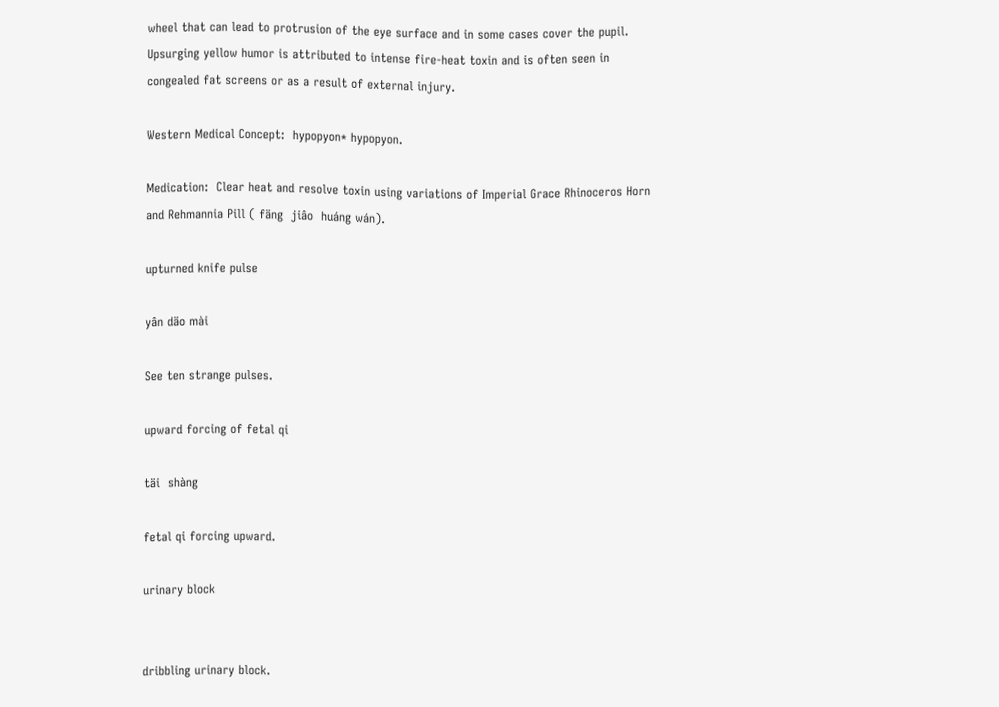wheel that can lead to protrusion of the eye surface and in some cases cover the pupil. Upsurging yellow humor is attributed to intense fire-heat toxin and is often seen in congealed fat screens or as a result of external injury.

Western Medical Concept:  hypopyon* hypopyon.

Medication:  Clear heat and resolve toxin using variations of Imperial Grace Rhinoceros Horn and Rehmannia Pill ( fäng  jiâo  huáng wán).

upturned knife pulse

yân däo mài

See ten strange pulses.

upward forcing of fetal qi

täi  shàng

fetal qi forcing upward.

urinary block


dribbling urinary block.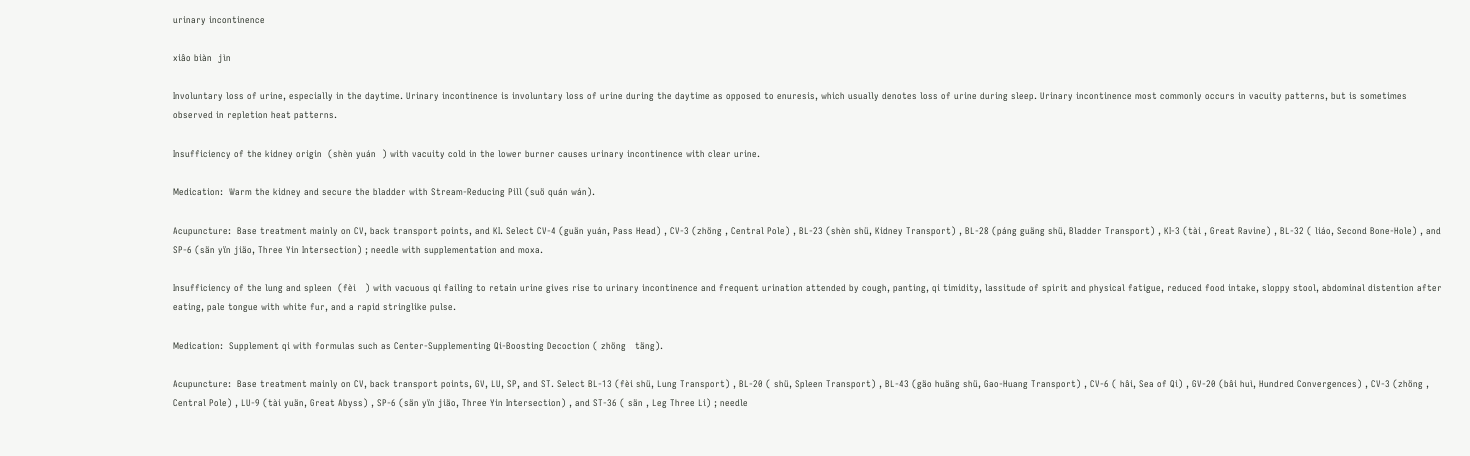urinary incontinence

xiâo biàn  jìn

Involuntary loss of urine, especially in the daytime. Urinary incontinence is involuntary loss of urine during the daytime as opposed to enuresis, which usually denotes loss of urine during sleep. Urinary incontinence most commonly occurs in vacuity patterns, but is sometimes observed in repletion heat patterns.

Insufficiency of the kidney origin  (shèn yuán  ) with vacuity cold in the lower burner causes urinary incontinence with clear urine.

Medication:  Warm the kidney and secure the bladder with Stream-Reducing Pill (suö quán wán).

Acupuncture:  Base treatment mainly on CV, back transport points, and KI. Select CV-4 (guän yuán, Pass Head) , CV-3 (zhöng , Central Pole) , BL-23 (shèn shü, Kidney Transport) , BL-28 (páng guäng shü, Bladder Transport) , KI-3 (tài , Great Ravine) , BL-32 ( liáo, Second Bone-Hole) , and SP-6 (sän yïn jiäo, Three Yin Intersection) ; needle with supplementation and moxa.

Insufficiency of the lung and spleen  (fèi   ) with vacuous qi failing to retain urine gives rise to urinary incontinence and frequent urination attended by cough, panting, qi timidity, lassitude of spirit and physical fatigue, reduced food intake, sloppy stool, abdominal distention after eating, pale tongue with white fur, and a rapid stringlike pulse.

Medication:  Supplement qi with formulas such as Center-Supplementing Qi-Boosting Decoction ( zhöng   täng).

Acupuncture:  Base treatment mainly on CV, back transport points, GV, LU, SP, and ST. Select BL-13 (fèi shü, Lung Transport) , BL-20 ( shü, Spleen Transport) , BL-43 (gäo huäng shü, Gao-Huang Transport) , CV-6 ( hâi, Sea of Qi) , GV-20 (bâi huì, Hundred Convergences) , CV-3 (zhöng , Central Pole) , LU-9 (tài yuän, Great Abyss) , SP-6 (sän yïn jiäo, Three Yin Intersection) , and ST-36 ( sän , Leg Three Li) ; needle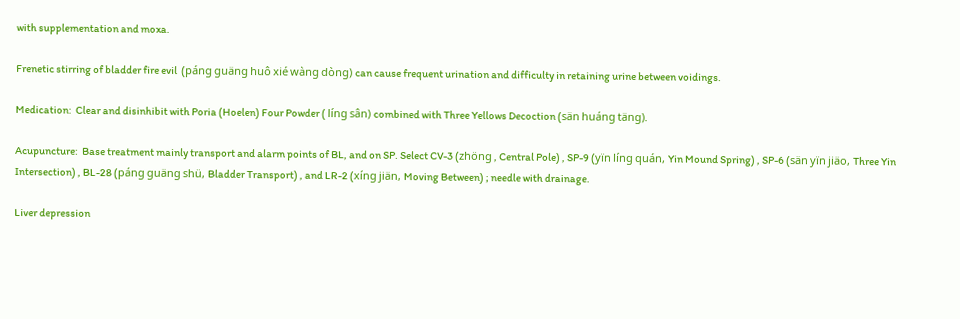with supplementation and moxa.

Frenetic stirring of bladder fire evil  (páng guäng huô xié wàng dòng) can cause frequent urination and difficulty in retaining urine between voidings.

Medication:  Clear and disinhibit with Poria (Hoelen) Four Powder ( líng sân) combined with Three Yellows Decoction (sän huáng täng).

Acupuncture:  Base treatment mainly transport and alarm points of BL, and on SP. Select CV-3 (zhöng , Central Pole) , SP-9 (yïn líng quán, Yin Mound Spring) , SP-6 (sän yïn jiäo, Three Yin Intersection) , BL-28 (páng guäng shü, Bladder Transport) , and LR-2 (xíng jiän, Moving Between) ; needle with drainage.

Liver depression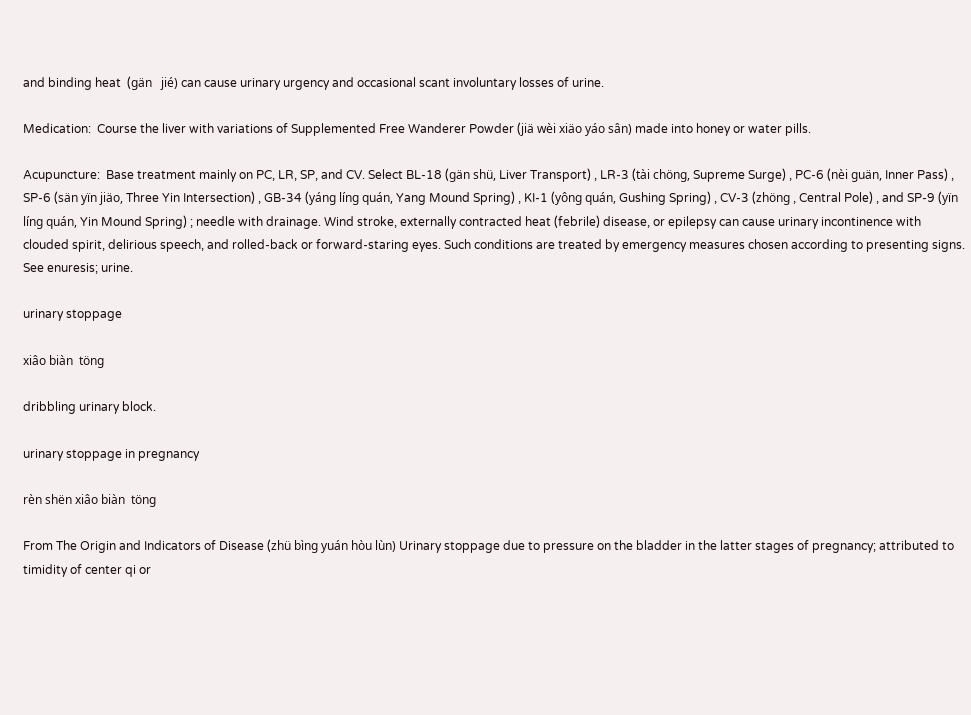and binding heat  (gän   jié) can cause urinary urgency and occasional scant involuntary losses of urine.

Medication:  Course the liver with variations of Supplemented Free Wanderer Powder (jiä wèi xiäo yáo sân) made into honey or water pills.

Acupuncture:  Base treatment mainly on PC, LR, SP, and CV. Select BL-18 (gän shü, Liver Transport) , LR-3 (tài chöng, Supreme Surge) , PC-6 (nèi guän, Inner Pass) , SP-6 (sän yïn jiäo, Three Yin Intersection) , GB-34 (yáng líng quán, Yang Mound Spring) , KI-1 (yông quán, Gushing Spring) , CV-3 (zhöng , Central Pole) , and SP-9 (yïn líng quán, Yin Mound Spring) ; needle with drainage. Wind stroke, externally contracted heat (febrile) disease, or epilepsy can cause urinary incontinence with clouded spirit, delirious speech, and rolled-back or forward-staring eyes. Such conditions are treated by emergency measures chosen according to presenting signs. See enuresis; urine.

urinary stoppage

xiâo biàn  töng

dribbling urinary block.

urinary stoppage in pregnancy

rèn shën xiâo biàn  töng

From The Origin and Indicators of Disease (zhü bìng yuán hòu lùn) Urinary stoppage due to pressure on the bladder in the latter stages of pregnancy; attributed to timidity of center qi or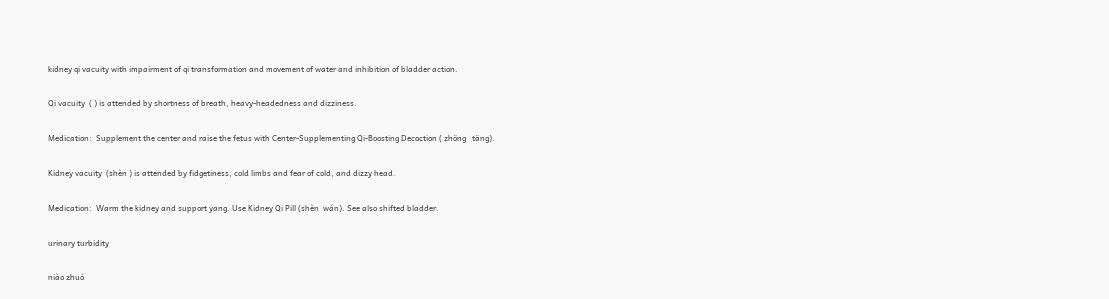kidney qi vacuity with impairment of qi transformation and movement of water and inhibition of bladder action.

Qi vacuity  ( ) is attended by shortness of breath, heavy-headedness and dizziness.

Medication:  Supplement the center and raise the fetus with Center-Supplementing Qi-Boosting Decoction ( zhöng   täng).

Kidney vacuity  (shèn ) is attended by fidgetiness, cold limbs and fear of cold, and dizzy head.

Medication:  Warm the kidney and support yang. Use Kidney Qi Pill (shèn  wán). See also shifted bladder.

urinary turbidity

niào zhuó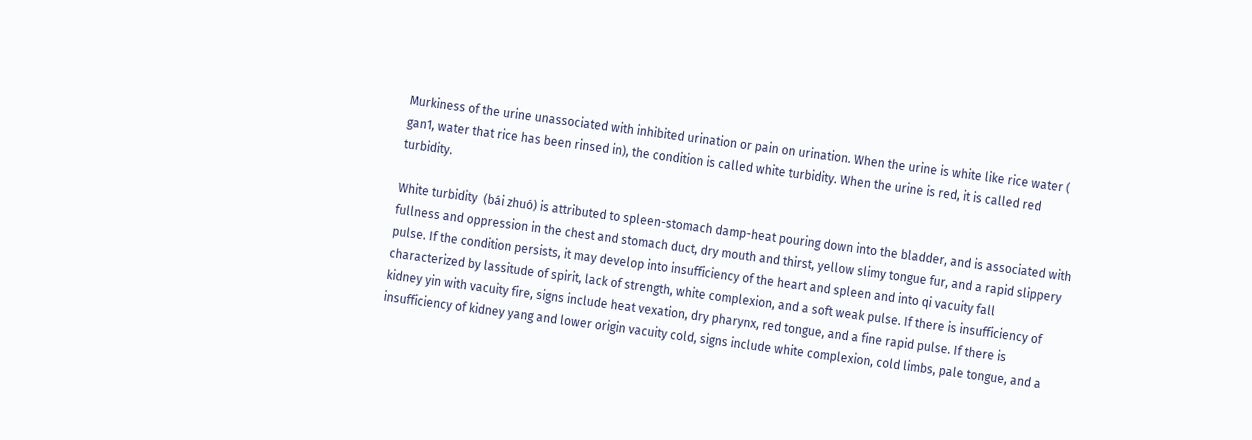Murkiness of the urine unassociated with inhibited urination or pain on urination. When the urine is white like rice water ( gan1, water that rice has been rinsed in), the condition is called white turbidity. When the urine is red, it is called red turbidity.

White turbidity  (bái zhuó) is attributed to spleen-stomach damp-heat pouring down into the bladder, and is associated with fullness and oppression in the chest and stomach duct, dry mouth and thirst, yellow slimy tongue fur, and a rapid slippery pulse. If the condition persists, it may develop into insufficiency of the heart and spleen and into qi vacuity fall characterized by lassitude of spirit, lack of strength, white complexion, and a soft weak pulse. If there is insufficiency of kidney yin with vacuity fire, signs include heat vexation, dry pharynx, red tongue, and a fine rapid pulse. If there is insufficiency of kidney yang and lower origin vacuity cold, signs include white complexion, cold limbs, pale tongue, and a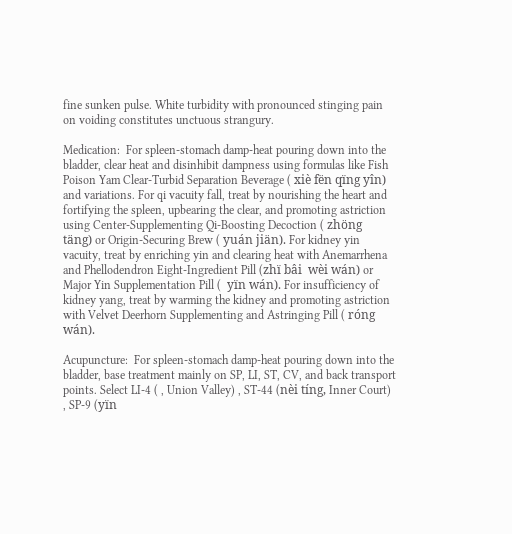fine sunken pulse. White turbidity with pronounced stinging pain on voiding constitutes unctuous strangury.

Medication:  For spleen-stomach damp-heat pouring down into the bladder, clear heat and disinhibit dampness using formulas like Fish Poison Yam Clear-Turbid Separation Beverage ( xiè fën qïng yîn) and variations. For qi vacuity fall, treat by nourishing the heart and fortifying the spleen, upbearing the clear, and promoting astriction using Center-Supplementing Qi-Boosting Decoction ( zhöng   täng) or Origin-Securing Brew ( yuán jiän). For kidney yin vacuity, treat by enriching yin and clearing heat with Anemarrhena and Phellodendron Eight-Ingredient Pill (zhï bâi  wèi wán) or Major Yin Supplementation Pill (  yïn wán). For insufficiency of kidney yang, treat by warming the kidney and promoting astriction with Velvet Deerhorn Supplementing and Astringing Pill ( róng   wán).

Acupuncture:  For spleen-stomach damp-heat pouring down into the bladder, base treatment mainly on SP, LI, ST, CV, and back transport points. Select LI-4 ( , Union Valley) , ST-44 (nèi tíng, Inner Court) , SP-9 (yïn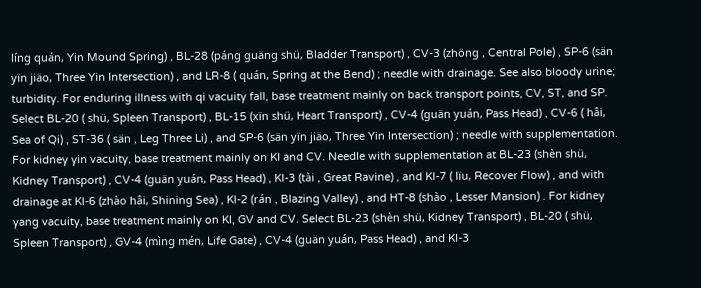líng quán, Yin Mound Spring) , BL-28 (páng guäng shü, Bladder Transport) , CV-3 (zhöng , Central Pole) , SP-6 (sän yïn jiäo, Three Yin Intersection) , and LR-8 ( quán, Spring at the Bend) ; needle with drainage. See also bloody urine; turbidity. For enduring illness with qi vacuity fall, base treatment mainly on back transport points, CV, ST, and SP. Select BL-20 ( shü, Spleen Transport) , BL-15 (xïn shü, Heart Transport) , CV-4 (guän yuán, Pass Head) , CV-6 ( hâi, Sea of Qi) , ST-36 ( sän , Leg Three Li) , and SP-6 (sän yïn jiäo, Three Yin Intersection) ; needle with supplementation. For kidney yin vacuity, base treatment mainly on KI and CV. Needle with supplementation at BL-23 (shèn shü, Kidney Transport) , CV-4 (guän yuán, Pass Head) , KI-3 (tài , Great Ravine) , and KI-7 ( lïu, Recover Flow) , and with drainage at KI-6 (zhào hâi, Shining Sea) , KI-2 (rán , Blazing Valley) , and HT-8 (shào , Lesser Mansion) . For kidney yang vacuity, base treatment mainly on KI, GV and CV. Select BL-23 (shèn shü, Kidney Transport) , BL-20 ( shü, Spleen Transport) , GV-4 (mìng mén, Life Gate) , CV-4 (guän yuán, Pass Head) , and KI-3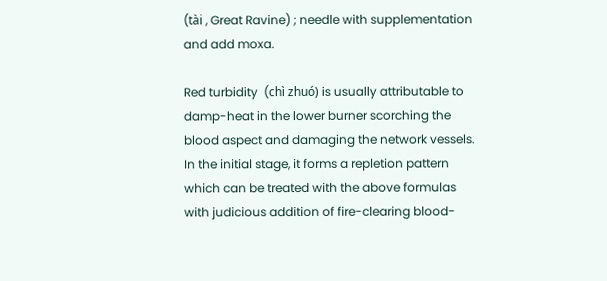(tài , Great Ravine) ; needle with supplementation and add moxa.

Red turbidity  (chì zhuó) is usually attributable to damp-heat in the lower burner scorching the blood aspect and damaging the network vessels. In the initial stage, it forms a repletion pattern which can be treated with the above formulas with judicious addition of fire-clearing blood-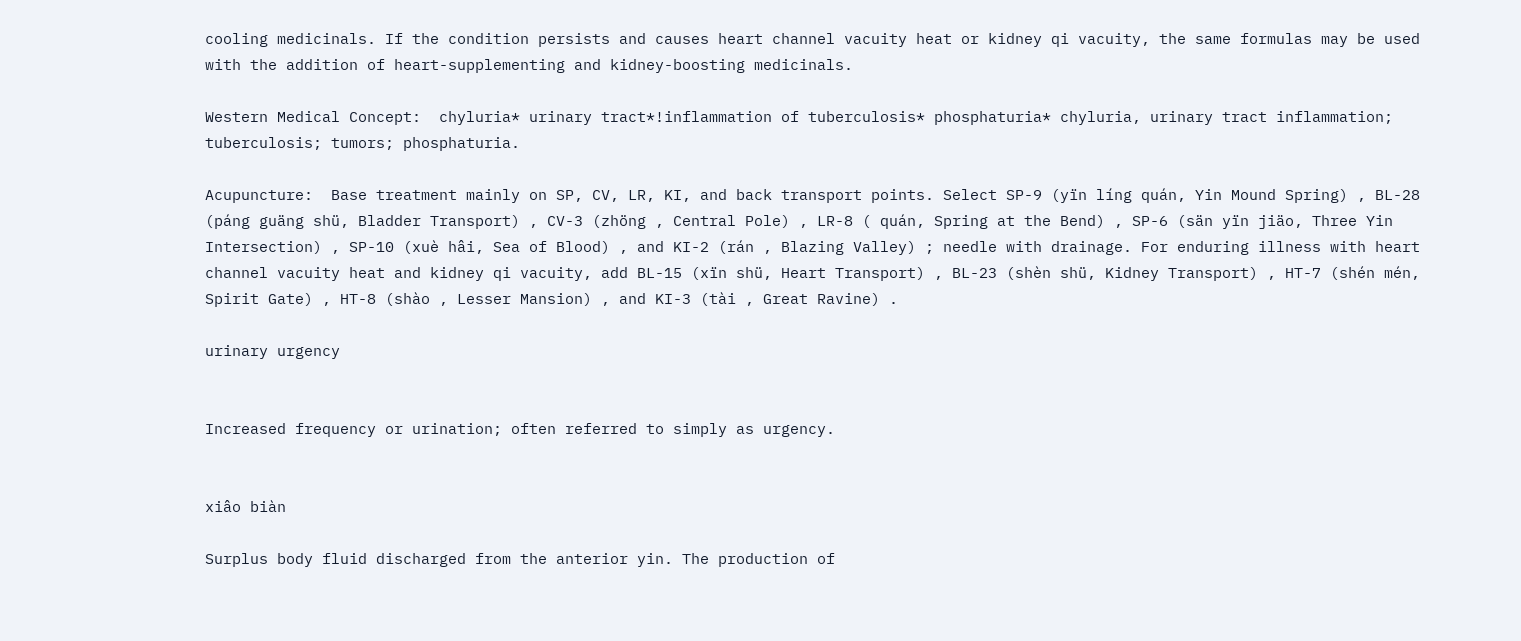cooling medicinals. If the condition persists and causes heart channel vacuity heat or kidney qi vacuity, the same formulas may be used with the addition of heart-supplementing and kidney-boosting medicinals.

Western Medical Concept:  chyluria* urinary tract*!inflammation of tuberculosis* phosphaturia* chyluria, urinary tract inflammation; tuberculosis; tumors; phosphaturia.

Acupuncture:  Base treatment mainly on SP, CV, LR, KI, and back transport points. Select SP-9 (yïn líng quán, Yin Mound Spring) , BL-28 (páng guäng shü, Bladder Transport) , CV-3 (zhöng , Central Pole) , LR-8 ( quán, Spring at the Bend) , SP-6 (sän yïn jiäo, Three Yin Intersection) , SP-10 (xuè hâi, Sea of Blood) , and KI-2 (rán , Blazing Valley) ; needle with drainage. For enduring illness with heart channel vacuity heat and kidney qi vacuity, add BL-15 (xïn shü, Heart Transport) , BL-23 (shèn shü, Kidney Transport) , HT-7 (shén mén, Spirit Gate) , HT-8 (shào , Lesser Mansion) , and KI-3 (tài , Great Ravine) .

urinary urgency


Increased frequency or urination; often referred to simply as urgency.


xiâo biàn

Surplus body fluid discharged from the anterior yin. The production of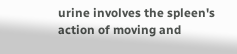urine involves the spleen's action of moving and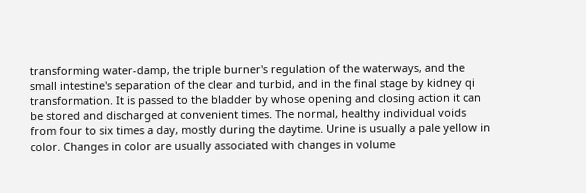transforming water-damp, the triple burner's regulation of the waterways, and the small intestine's separation of the clear and turbid, and in the final stage by kidney qi transformation. It is passed to the bladder by whose opening and closing action it can be stored and discharged at convenient times. The normal, healthy individual voids from four to six times a day, mostly during the daytime. Urine is usually a pale yellow in color. Changes in color are usually associated with changes in volume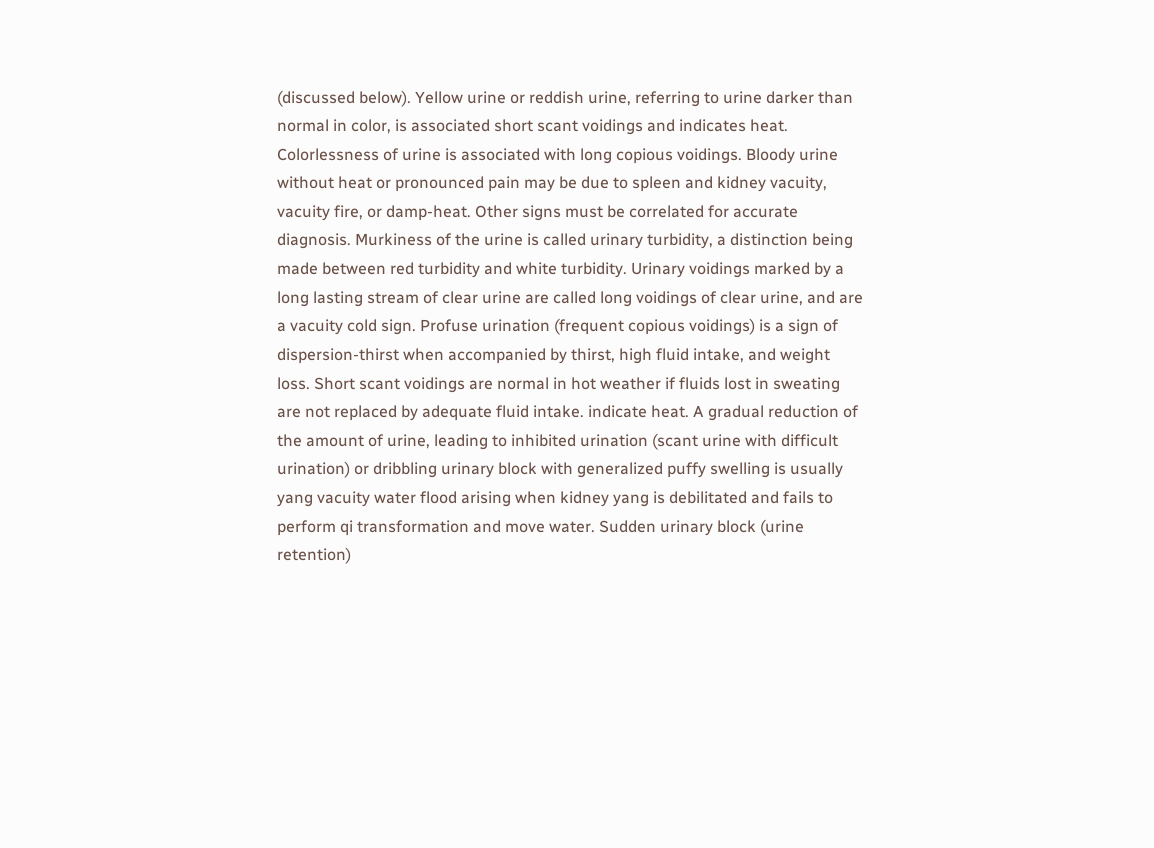(discussed below). Yellow urine or reddish urine, referring to urine darker than normal in color, is associated short scant voidings and indicates heat. Colorlessness of urine is associated with long copious voidings. Bloody urine without heat or pronounced pain may be due to spleen and kidney vacuity, vacuity fire, or damp-heat. Other signs must be correlated for accurate diagnosis. Murkiness of the urine is called urinary turbidity, a distinction being made between red turbidity and white turbidity. Urinary voidings marked by a long lasting stream of clear urine are called long voidings of clear urine, and are a vacuity cold sign. Profuse urination (frequent copious voidings) is a sign of dispersion-thirst when accompanied by thirst, high fluid intake, and weight loss. Short scant voidings are normal in hot weather if fluids lost in sweating are not replaced by adequate fluid intake. indicate heat. A gradual reduction of the amount of urine, leading to inhibited urination (scant urine with difficult urination) or dribbling urinary block with generalized puffy swelling is usually yang vacuity water flood arising when kidney yang is debilitated and fails to perform qi transformation and move water. Sudden urinary block (urine retention)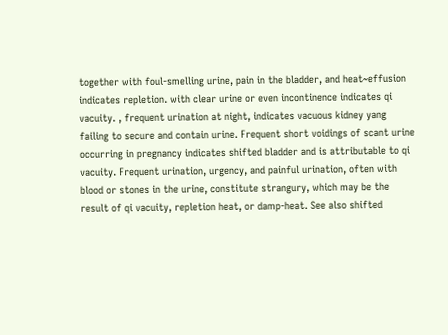together with foul-smelling urine, pain in the bladder, and heat~effusion indicates repletion. with clear urine or even incontinence indicates qi vacuity. , frequent urination at night, indicates vacuous kidney yang failing to secure and contain urine. Frequent short voidings of scant urine occurring in pregnancy indicates shifted bladder and is attributable to qi vacuity. Frequent urination, urgency, and painful urination, often with blood or stones in the urine, constitute strangury, which may be the result of qi vacuity, repletion heat, or damp-heat. See also shifted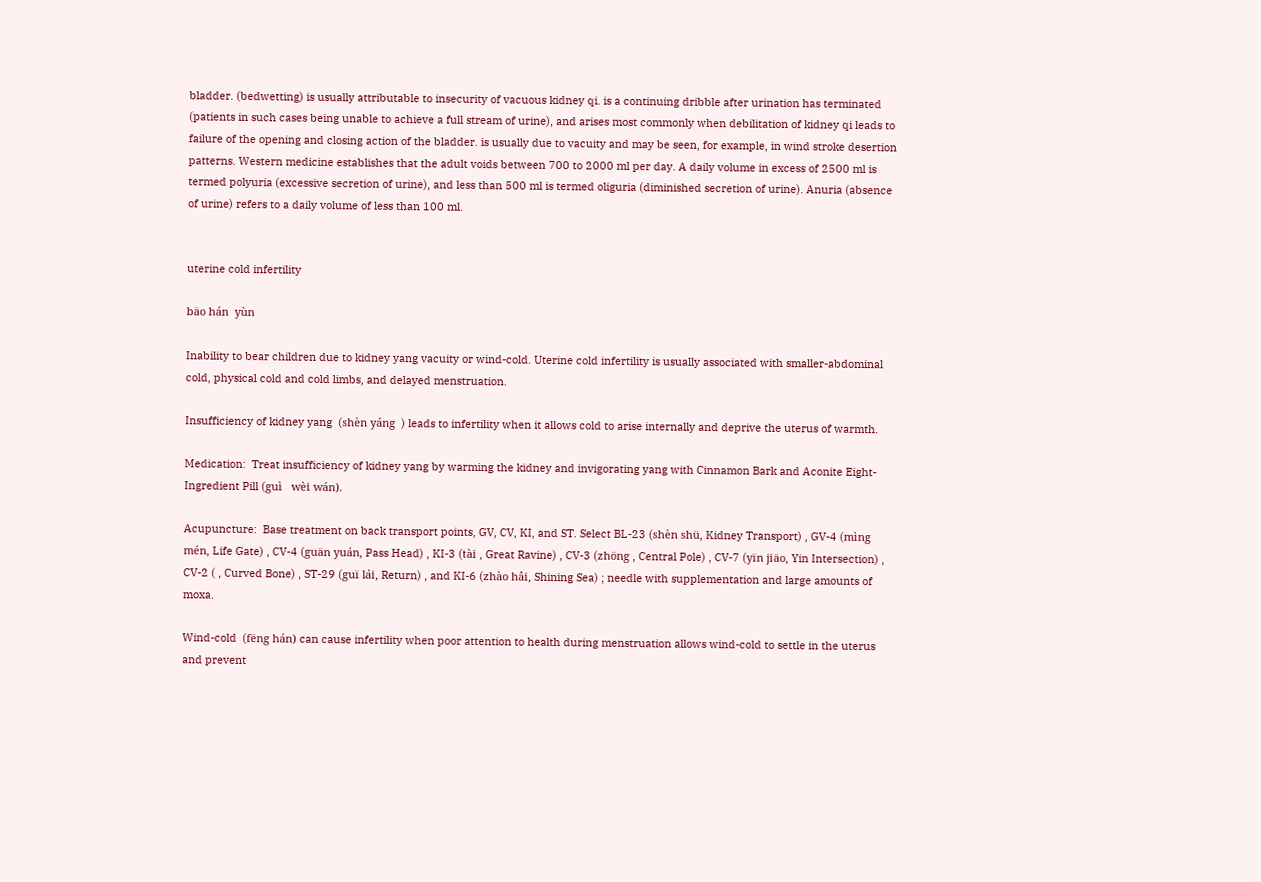bladder. (bedwetting) is usually attributable to insecurity of vacuous kidney qi. is a continuing dribble after urination has terminated (patients in such cases being unable to achieve a full stream of urine), and arises most commonly when debilitation of kidney qi leads to failure of the opening and closing action of the bladder. is usually due to vacuity and may be seen, for example, in wind stroke desertion patterns. Western medicine establishes that the adult voids between 700 to 2000 ml per day. A daily volume in excess of 2500 ml is termed polyuria (excessive secretion of urine), and less than 500 ml is termed oliguria (diminished secretion of urine). Anuria (absence of urine) refers to a daily volume of less than 100 ml.


uterine cold infertility

bäo hán  yùn

Inability to bear children due to kidney yang vacuity or wind-cold. Uterine cold infertility is usually associated with smaller-abdominal cold, physical cold and cold limbs, and delayed menstruation.

Insufficiency of kidney yang  (shèn yáng  ) leads to infertility when it allows cold to arise internally and deprive the uterus of warmth.

Medication:  Treat insufficiency of kidney yang by warming the kidney and invigorating yang with Cinnamon Bark and Aconite Eight-Ingredient Pill (guì   wèi wán).

Acupuncture:  Base treatment on back transport points, GV, CV, KI, and ST. Select BL-23 (shèn shü, Kidney Transport) , GV-4 (mìng mén, Life Gate) , CV-4 (guän yuán, Pass Head) , KI-3 (tài , Great Ravine) , CV-3 (zhöng , Central Pole) , CV-7 (yïn jiäo, Yin Intersection) , CV-2 ( , Curved Bone) , ST-29 (guï lái, Return) , and KI-6 (zhào hâi, Shining Sea) ; needle with supplementation and large amounts of moxa.

Wind-cold  (fëng hán) can cause infertility when poor attention to health during menstruation allows wind-cold to settle in the uterus and prevent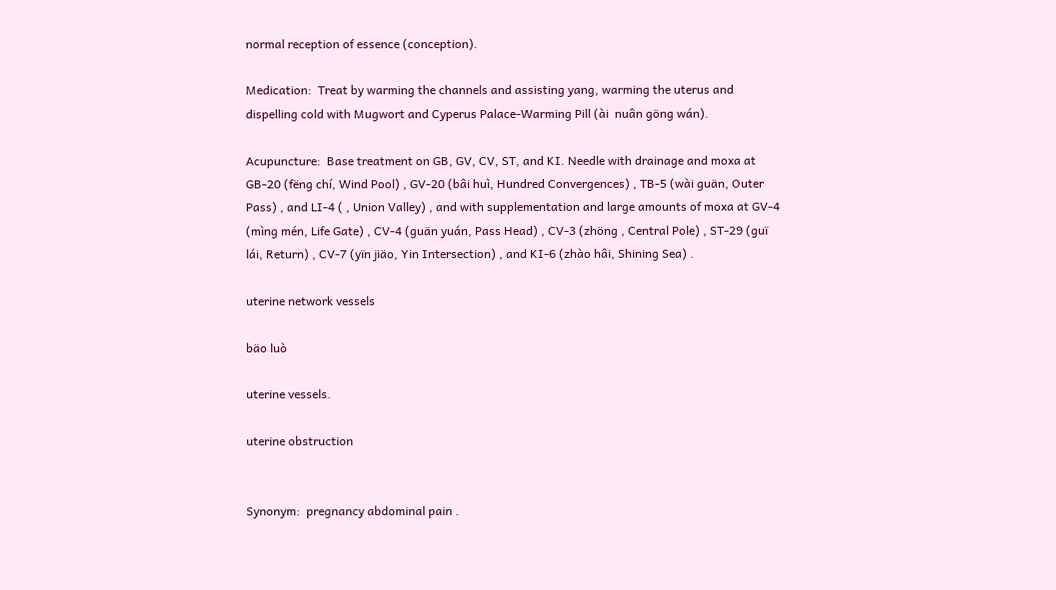normal reception of essence (conception).

Medication:  Treat by warming the channels and assisting yang, warming the uterus and dispelling cold with Mugwort and Cyperus Palace-Warming Pill (ài  nuân göng wán).

Acupuncture:  Base treatment on GB, GV, CV, ST, and KI. Needle with drainage and moxa at GB-20 (fëng chí, Wind Pool) , GV-20 (bâi huì, Hundred Convergences) , TB-5 (wài guän, Outer Pass) , and LI-4 ( , Union Valley) , and with supplementation and large amounts of moxa at GV-4 (mìng mén, Life Gate) , CV-4 (guän yuán, Pass Head) , CV-3 (zhöng , Central Pole) , ST-29 (guï lái, Return) , CV-7 (yïn jiäo, Yin Intersection) , and KI-6 (zhào hâi, Shining Sea) .

uterine network vessels

bäo luò

uterine vessels.

uterine obstruction


Synonym:  pregnancy abdominal pain .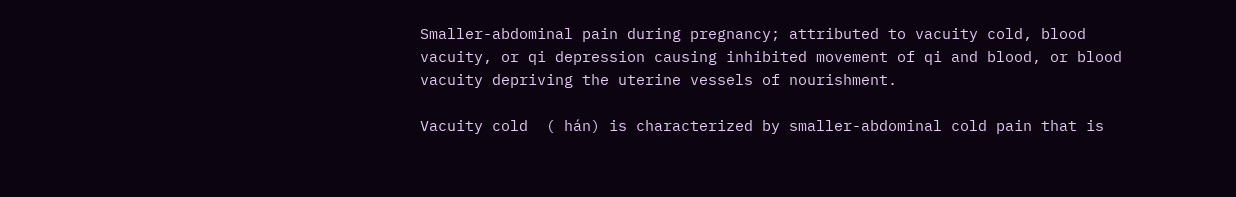Smaller-abdominal pain during pregnancy; attributed to vacuity cold, blood vacuity, or qi depression causing inhibited movement of qi and blood, or blood vacuity depriving the uterine vessels of nourishment.

Vacuity cold  ( hán) is characterized by smaller-abdominal cold pain that is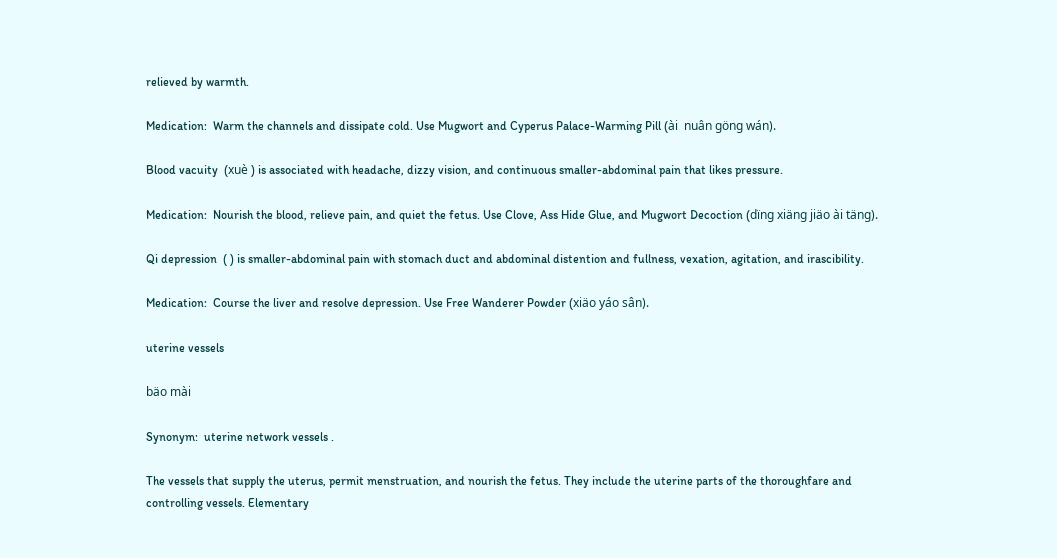relieved by warmth.

Medication:  Warm the channels and dissipate cold. Use Mugwort and Cyperus Palace-Warming Pill (ài  nuân göng wán).

Blood vacuity  (xuè ) is associated with headache, dizzy vision, and continuous smaller-abdominal pain that likes pressure.

Medication:  Nourish the blood, relieve pain, and quiet the fetus. Use Clove, Ass Hide Glue, and Mugwort Decoction (dïng xiäng jiäo ài täng).

Qi depression  ( ) is smaller-abdominal pain with stomach duct and abdominal distention and fullness, vexation, agitation, and irascibility.

Medication:  Course the liver and resolve depression. Use Free Wanderer Powder (xiäo yáo sân).

uterine vessels

bäo mài

Synonym:  uterine network vessels .

The vessels that supply the uterus, permit menstruation, and nourish the fetus. They include the uterine parts of the thoroughfare and controlling vessels. Elementary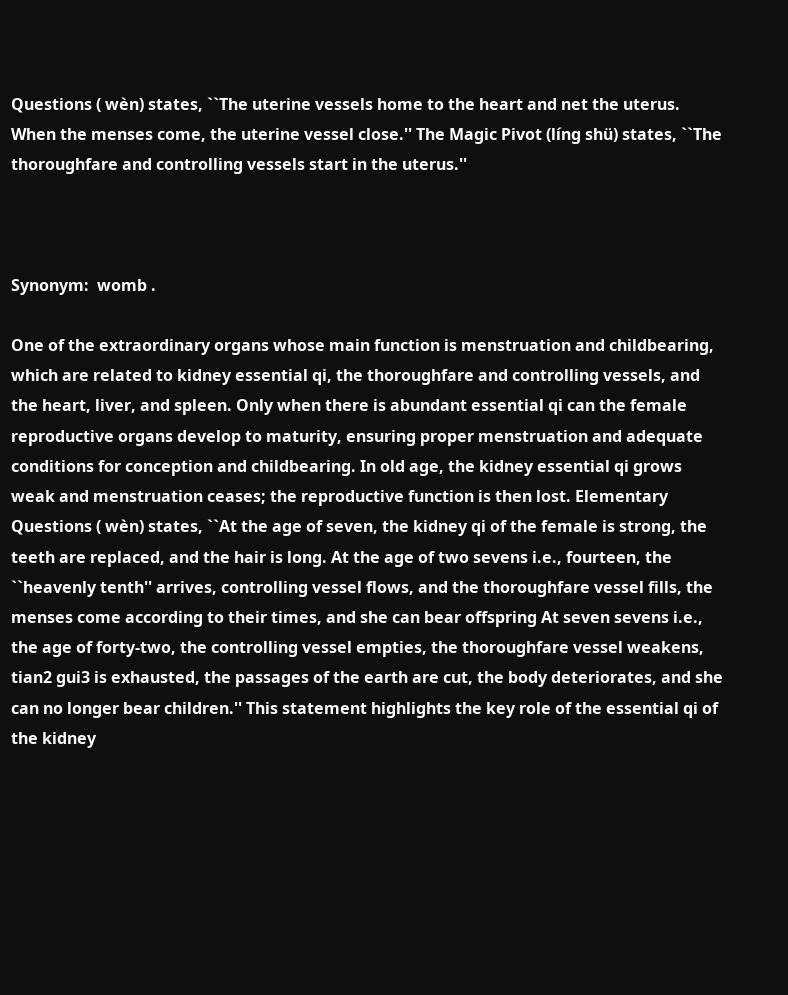Questions ( wèn) states, ``The uterine vessels home to the heart and net the uterus. When the menses come, the uterine vessel close.'' The Magic Pivot (líng shü) states, ``The thoroughfare and controlling vessels start in the uterus.''



Synonym:  womb .

One of the extraordinary organs whose main function is menstruation and childbearing, which are related to kidney essential qi, the thoroughfare and controlling vessels, and the heart, liver, and spleen. Only when there is abundant essential qi can the female reproductive organs develop to maturity, ensuring proper menstruation and adequate conditions for conception and childbearing. In old age, the kidney essential qi grows weak and menstruation ceases; the reproductive function is then lost. Elementary Questions ( wèn) states, ``At the age of seven, the kidney qi of the female is strong, the teeth are replaced, and the hair is long. At the age of two sevens i.e., fourteen, the ``heavenly tenth'' arrives, controlling vessel flows, and the thoroughfare vessel fills, the menses come according to their times, and she can bear offspring At seven sevens i.e., the age of forty-two, the controlling vessel empties, the thoroughfare vessel weakens, tian2 gui3 is exhausted, the passages of the earth are cut, the body deteriorates, and she can no longer bear children.'' This statement highlights the key role of the essential qi of the kidney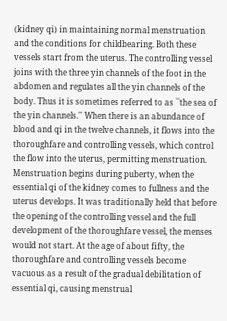(kidney qi) in maintaining normal menstruation and the conditions for childbearing. Both these vessels start from the uterus. The controlling vessel joins with the three yin channels of the foot in the abdomen and regulates all the yin channels of the body. Thus it is sometimes referred to as ``the sea of the yin channels.'' When there is an abundance of blood and qi in the twelve channels, it flows into the thoroughfare and controlling vessels, which control the flow into the uterus, permitting menstruation. Menstruation begins during puberty, when the essential qi of the kidney comes to fullness and the uterus develops. It was traditionally held that before the opening of the controlling vessel and the full development of the thoroughfare vessel, the menses would not start. At the age of about fifty, the thoroughfare and controlling vessels become vacuous as a result of the gradual debilitation of essential qi, causing menstrual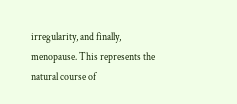irregularity, and finally, menopause. This represents the natural course of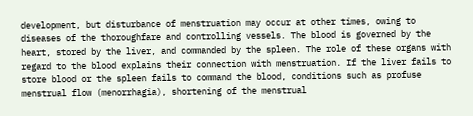development, but disturbance of menstruation may occur at other times, owing to diseases of the thoroughfare and controlling vessels. The blood is governed by the heart, stored by the liver, and commanded by the spleen. The role of these organs with regard to the blood explains their connection with menstruation. If the liver fails to store blood or the spleen fails to command the blood, conditions such as profuse menstrual flow (menorrhagia), shortening of the menstrual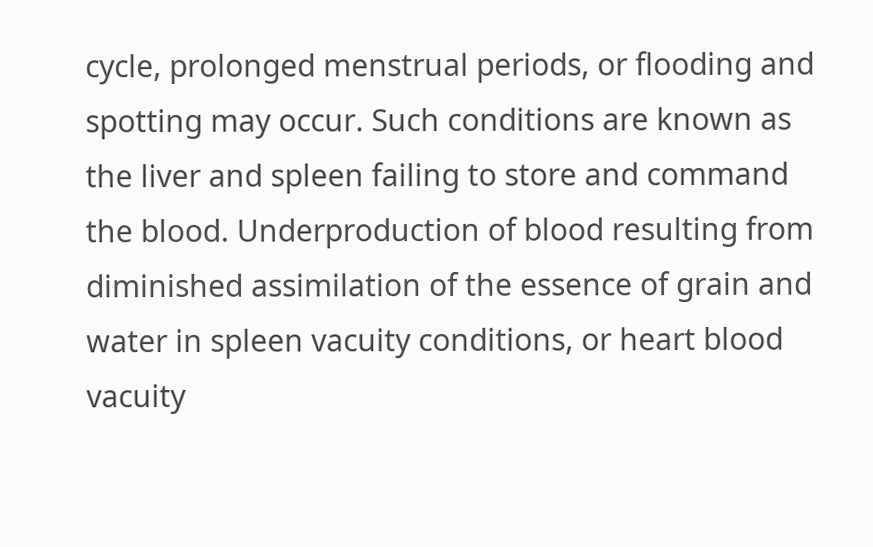cycle, prolonged menstrual periods, or flooding and spotting may occur. Such conditions are known as the liver and spleen failing to store and command the blood. Underproduction of blood resulting from diminished assimilation of the essence of grain and water in spleen vacuity conditions, or heart blood vacuity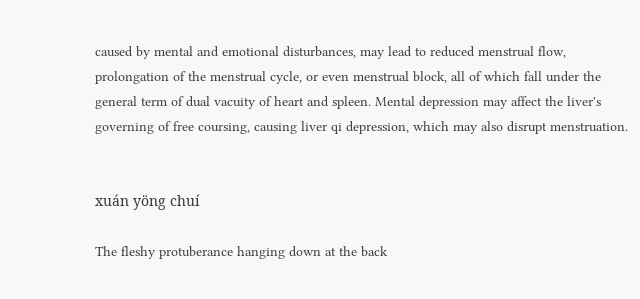caused by mental and emotional disturbances, may lead to reduced menstrual flow, prolongation of the menstrual cycle, or even menstrual block, all of which fall under the general term of dual vacuity of heart and spleen. Mental depression may affect the liver's governing of free coursing, causing liver qi depression, which may also disrupt menstruation.


xuán yöng chuí

The fleshy protuberance hanging down at the back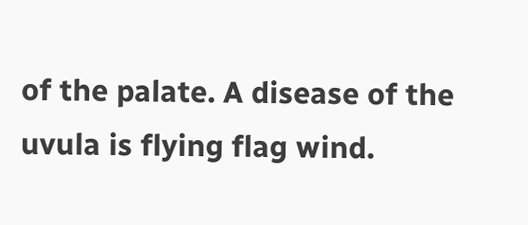of the palate. A disease of the uvula is flying flag wind.